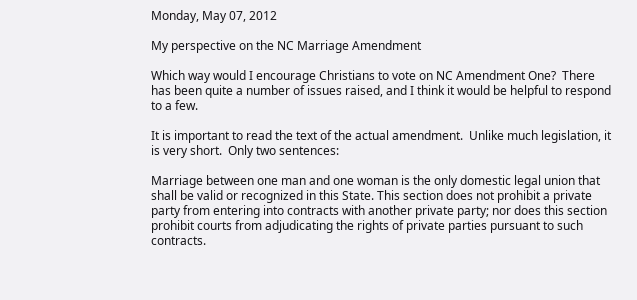Monday, May 07, 2012

My perspective on the NC Marriage Amendment

Which way would I encourage Christians to vote on NC Amendment One?  There has been quite a number of issues raised, and I think it would be helpful to respond to a few.

It is important to read the text of the actual amendment.  Unlike much legislation, it is very short.  Only two sentences:

Marriage between one man and one woman is the only domestic legal union that shall be valid or recognized in this State. This section does not prohibit a private party from entering into contracts with another private party; nor does this section prohibit courts from adjudicating the rights of private parties pursuant to such contracts.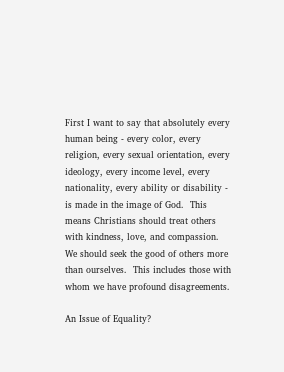First I want to say that absolutely every human being - every color, every religion, every sexual orientation, every ideology, every income level, every nationality, every ability or disability - is made in the image of God.  This means Christians should treat others with kindness, love, and compassion.  We should seek the good of others more than ourselves.  This includes those with whom we have profound disagreements.

An Issue of Equality?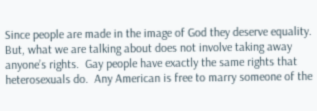Since people are made in the image of God they deserve equality. But, what we are talking about does not involve taking away anyone’s rights.  Gay people have exactly the same rights that heterosexuals do.  Any American is free to marry someone of the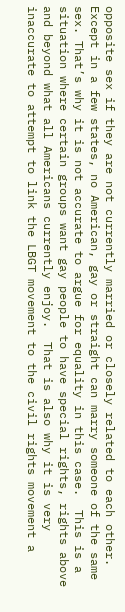opposite sex if they are not currently married or closely related to each other.  Except in a few states, no American, gay or straight can marry someone of the same sex. That’s why it is not accurate to argue for equality in this case.  This is a situation where certain groups want gay people to have special rights, rights above and beyond what all Americans currently enjoy.  That is also why it is very inaccurate to attempt to link the LBGT movement to the civil rights movement a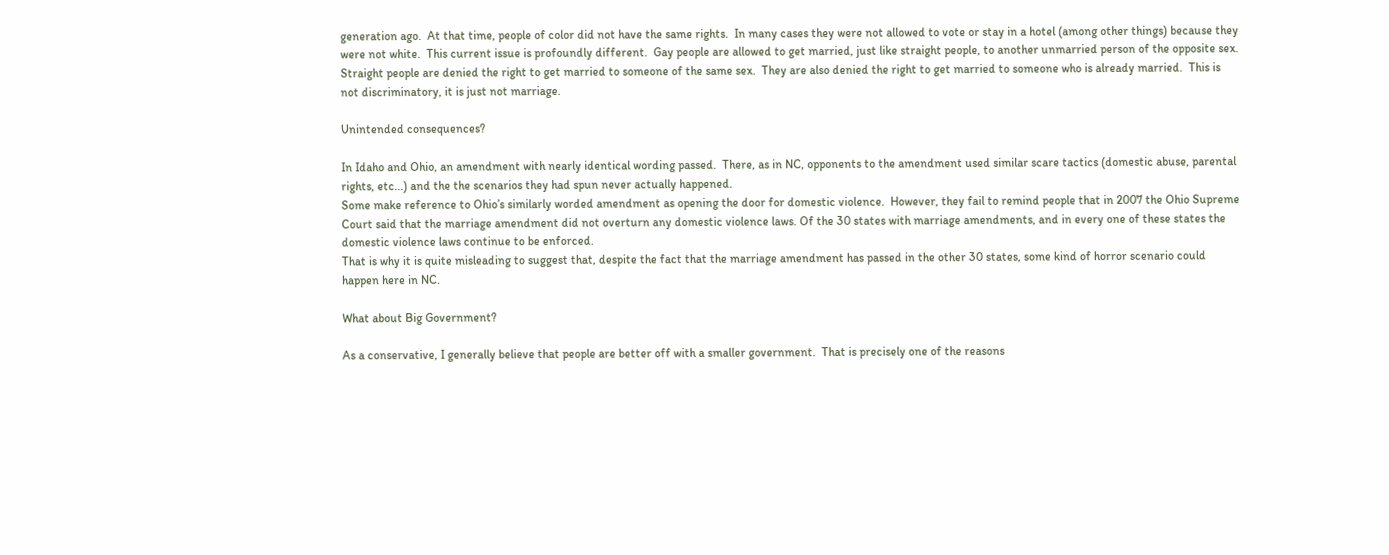generation ago.  At that time, people of color did not have the same rights.  In many cases they were not allowed to vote or stay in a hotel (among other things) because they were not white.  This current issue is profoundly different.  Gay people are allowed to get married, just like straight people, to another unmarried person of the opposite sex.  Straight people are denied the right to get married to someone of the same sex.  They are also denied the right to get married to someone who is already married.  This is not discriminatory, it is just not marriage.

Unintended consequences?

In Idaho and Ohio, an amendment with nearly identical wording passed.  There, as in NC, opponents to the amendment used similar scare tactics (domestic abuse, parental rights, etc...) and the the scenarios they had spun never actually happened.
Some make reference to Ohio’s similarly worded amendment as opening the door for domestic violence.  However, they fail to remind people that in 2007 the Ohio Supreme Court said that the marriage amendment did not overturn any domestic violence laws. Of the 30 states with marriage amendments, and in every one of these states the domestic violence laws continue to be enforced.
That is why it is quite misleading to suggest that, despite the fact that the marriage amendment has passed in the other 30 states, some kind of horror scenario could happen here in NC.

What about Big Government?

As a conservative, I generally believe that people are better off with a smaller government.  That is precisely one of the reasons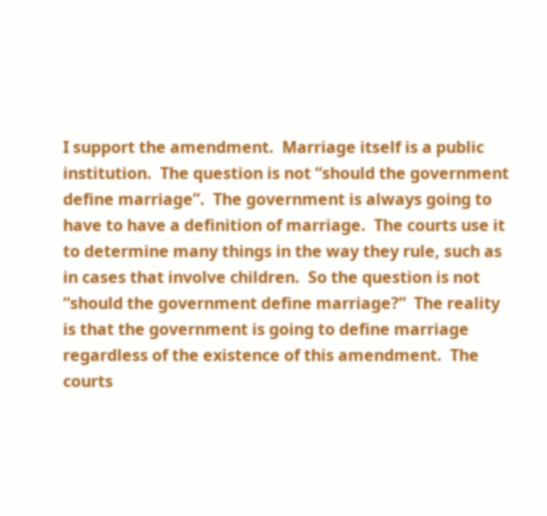I support the amendment.  Marriage itself is a public institution.  The question is not “should the government define marriage”.  The government is always going to have to have a definition of marriage.  The courts use it to determine many things in the way they rule, such as in cases that involve children.  So the question is not “should the government define marriage?”  The reality is that the government is going to define marriage regardless of the existence of this amendment.  The courts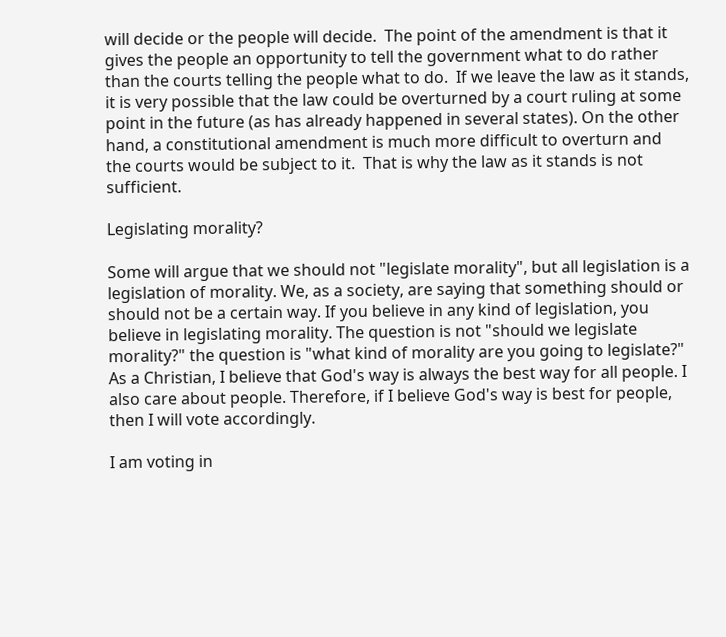will decide or the people will decide.  The point of the amendment is that it gives the people an opportunity to tell the government what to do rather than the courts telling the people what to do.  If we leave the law as it stands, it is very possible that the law could be overturned by a court ruling at some point in the future (as has already happened in several states). On the other hand, a constitutional amendment is much more difficult to overturn and the courts would be subject to it.  That is why the law as it stands is not sufficient.

Legislating morality?

Some will argue that we should not "legislate morality", but all legislation is a legislation of morality. We, as a society, are saying that something should or should not be a certain way. If you believe in any kind of legislation, you believe in legislating morality. The question is not "should we legislate morality?" the question is "what kind of morality are you going to legislate?" As a Christian, I believe that God's way is always the best way for all people. I also care about people. Therefore, if I believe God's way is best for people, then I will vote accordingly.

I am voting in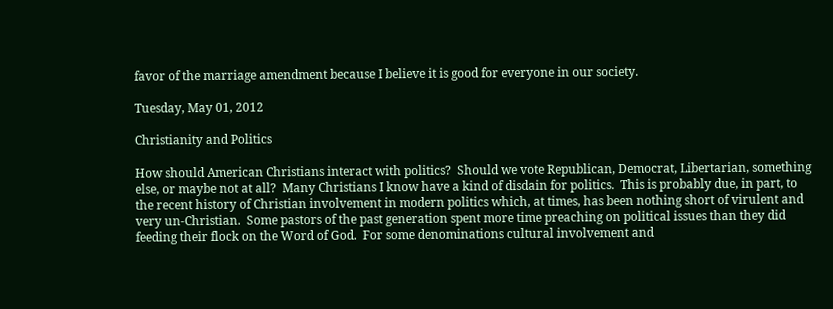favor of the marriage amendment because I believe it is good for everyone in our society.

Tuesday, May 01, 2012

Christianity and Politics

How should American Christians interact with politics?  Should we vote Republican, Democrat, Libertarian, something else, or maybe not at all?  Many Christians I know have a kind of disdain for politics.  This is probably due, in part, to the recent history of Christian involvement in modern politics which, at times, has been nothing short of virulent and very un-Christian.  Some pastors of the past generation spent more time preaching on political issues than they did feeding their flock on the Word of God.  For some denominations cultural involvement and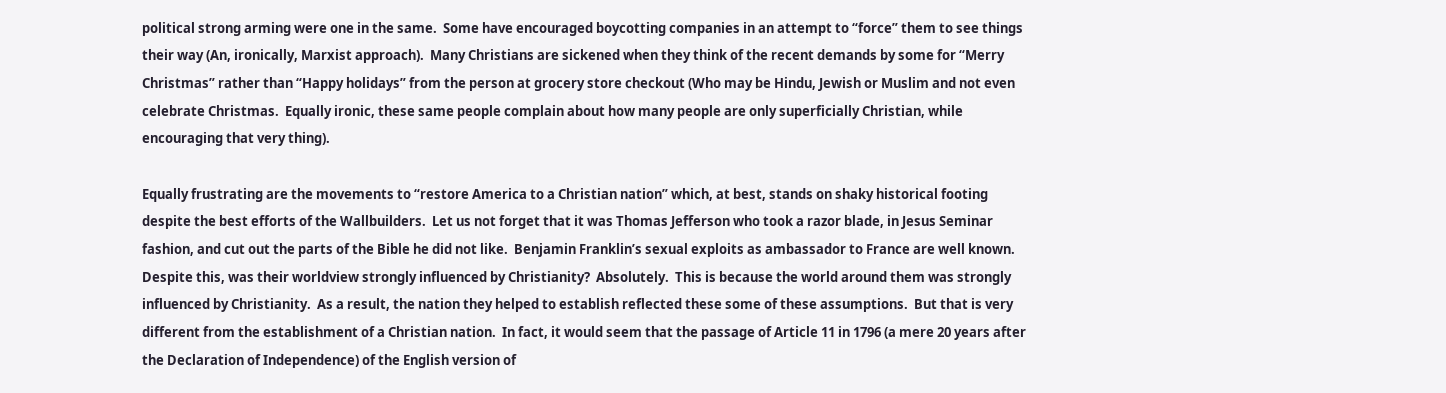political strong arming were one in the same.  Some have encouraged boycotting companies in an attempt to “force” them to see things their way (An, ironically, Marxist approach).  Many Christians are sickened when they think of the recent demands by some for “Merry Christmas” rather than “Happy holidays” from the person at grocery store checkout (Who may be Hindu, Jewish or Muslim and not even celebrate Christmas.  Equally ironic, these same people complain about how many people are only superficially Christian, while encouraging that very thing).

Equally frustrating are the movements to “restore America to a Christian nation” which, at best, stands on shaky historical footing despite the best efforts of the Wallbuilders.  Let us not forget that it was Thomas Jefferson who took a razor blade, in Jesus Seminar fashion, and cut out the parts of the Bible he did not like.  Benjamin Franklin’s sexual exploits as ambassador to France are well known.  Despite this, was their worldview strongly influenced by Christianity?  Absolutely.  This is because the world around them was strongly influenced by Christianity.  As a result, the nation they helped to establish reflected these some of these assumptions.  But that is very different from the establishment of a Christian nation.  In fact, it would seem that the passage of Article 11 in 1796 (a mere 20 years after the Declaration of Independence) of the English version of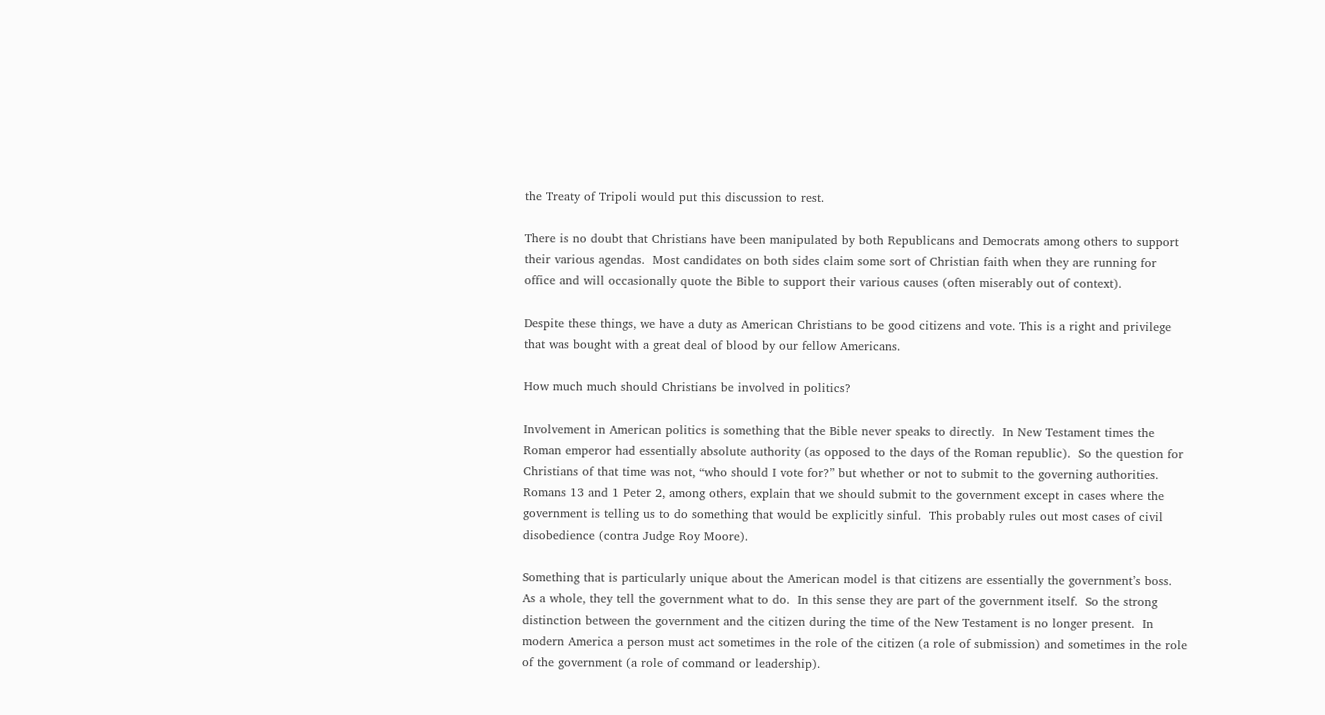the Treaty of Tripoli would put this discussion to rest.

There is no doubt that Christians have been manipulated by both Republicans and Democrats among others to support their various agendas.  Most candidates on both sides claim some sort of Christian faith when they are running for office and will occasionally quote the Bible to support their various causes (often miserably out of context).

Despite these things, we have a duty as American Christians to be good citizens and vote. This is a right and privilege that was bought with a great deal of blood by our fellow Americans.

How much much should Christians be involved in politics?

Involvement in American politics is something that the Bible never speaks to directly.  In New Testament times the Roman emperor had essentially absolute authority (as opposed to the days of the Roman republic).  So the question for Christians of that time was not, “who should I vote for?” but whether or not to submit to the governing authorities.  Romans 13 and 1 Peter 2, among others, explain that we should submit to the government except in cases where the government is telling us to do something that would be explicitly sinful.  This probably rules out most cases of civil disobedience (contra Judge Roy Moore).

Something that is particularly unique about the American model is that citizens are essentially the government’s boss.  As a whole, they tell the government what to do.  In this sense they are part of the government itself.  So the strong distinction between the government and the citizen during the time of the New Testament is no longer present.  In modern America a person must act sometimes in the role of the citizen (a role of submission) and sometimes in the role of the government (a role of command or leadership).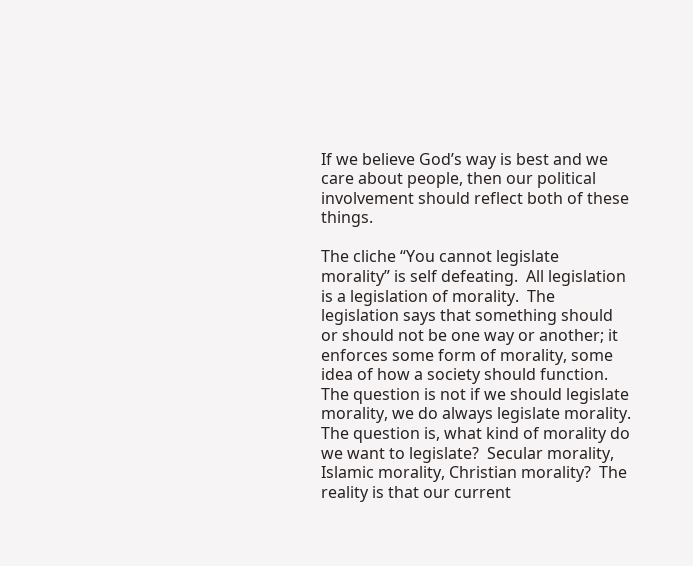If we believe God’s way is best and we care about people, then our political involvement should reflect both of these things.

The cliche “You cannot legislate morality” is self defeating.  All legislation is a legislation of morality.  The legislation says that something should or should not be one way or another; it enforces some form of morality, some idea of how a society should function.  The question is not if we should legislate morality, we do always legislate morality.  The question is, what kind of morality do we want to legislate?  Secular morality, Islamic morality, Christian morality?  The reality is that our current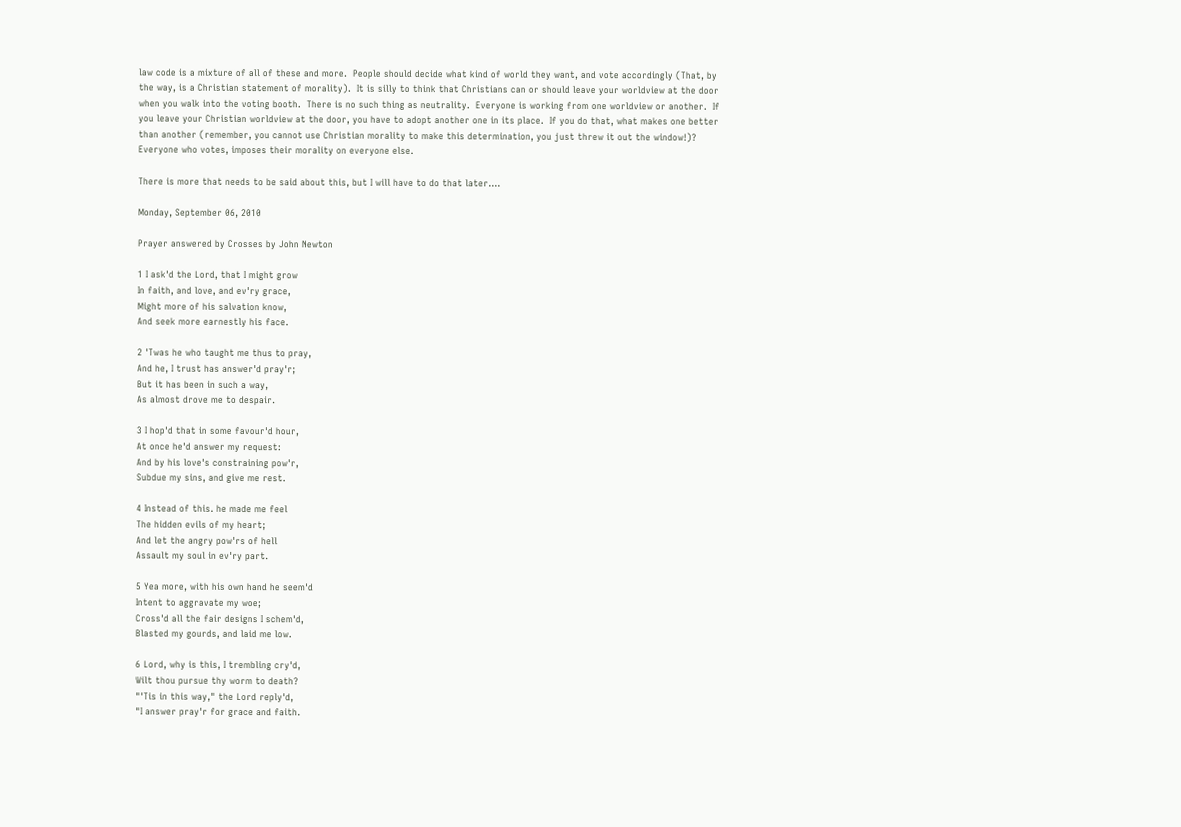law code is a mixture of all of these and more.  People should decide what kind of world they want, and vote accordingly (That, by the way, is a Christian statement of morality).  It is silly to think that Christians can or should leave your worldview at the door when you walk into the voting booth.  There is no such thing as neutrality.  Everyone is working from one worldview or another.  If you leave your Christian worldview at the door, you have to adopt another one in its place.  If you do that, what makes one better than another (remember, you cannot use Christian morality to make this determination, you just threw it out the window!)?  Everyone who votes, imposes their morality on everyone else.

There is more that needs to be said about this, but I will have to do that later....

Monday, September 06, 2010

Prayer answered by Crosses by John Newton

1 I ask'd the Lord, that I might grow
In faith, and love, and ev'ry grace,
Might more of his salvation know,
And seek more earnestly his face.

2 'Twas he who taught me thus to pray,
And he, I trust has answer'd pray'r;
But it has been in such a way,
As almost drove me to despair.

3 I hop'd that in some favour'd hour,
At once he'd answer my request:
And by his love's constraining pow'r,
Subdue my sins, and give me rest.

4 Instead of this. he made me feel
The hidden evils of my heart;
And let the angry pow'rs of hell
Assault my soul in ev'ry part.

5 Yea more, with his own hand he seem'd
Intent to aggravate my woe;
Cross'd all the fair designs I schem'd,
Blasted my gourds, and laid me low.

6 Lord, why is this, I trembling cry'd,
Wilt thou pursue thy worm to death?
"'Tis in this way," the Lord reply'd,
"I answer pray'r for grace and faith.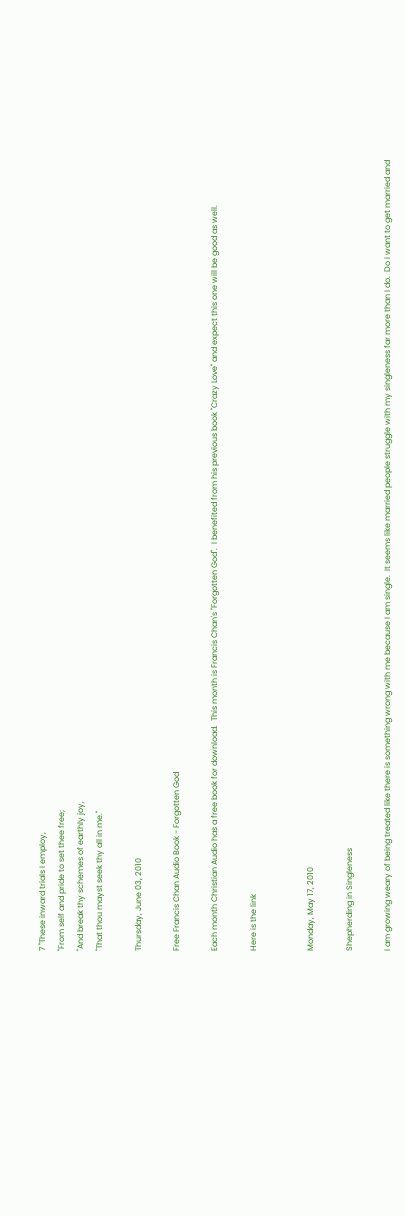7 "These inward trials I employ,
"From self and pride to set thee free;
"And break thy schemes of earthly joy,
"That thou mayst seek thy all in me."

Thursday, June 03, 2010

Free Francis Chan Audio Book - Forgotten God

Each month Christian Audio has a free book for download.  This month is Francis Chan's "Forgotten God".  I benefited from his previous book "Crazy Love" and expect this one will be good as well.

Here is the link


Monday, May 17, 2010

Shepherding in Singleness

I am growing weary of being treated like there is something wrong with me because I am single.  It seems like married people struggle with my singleness far more than I do.  Do I want to get married and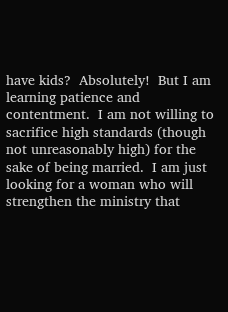have kids?  Absolutely!  But I am learning patience and contentment.  I am not willing to sacrifice high standards (though not unreasonably high) for the sake of being married.  I am just looking for a woman who will strengthen the ministry that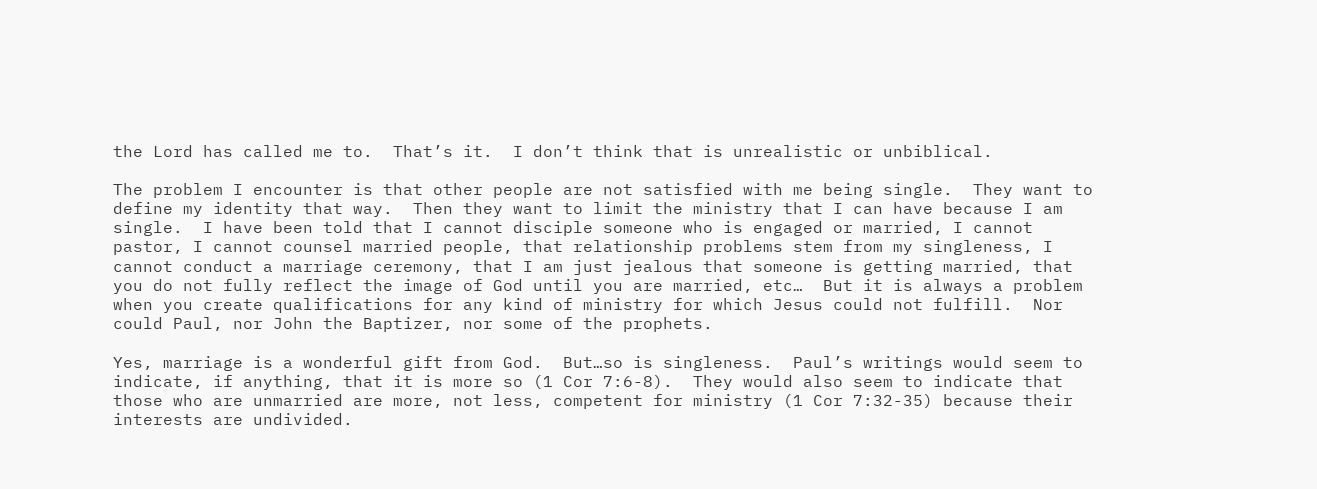the Lord has called me to.  That’s it.  I don’t think that is unrealistic or unbiblical.

The problem I encounter is that other people are not satisfied with me being single.  They want to define my identity that way.  Then they want to limit the ministry that I can have because I am single.  I have been told that I cannot disciple someone who is engaged or married, I cannot pastor, I cannot counsel married people, that relationship problems stem from my singleness, I cannot conduct a marriage ceremony, that I am just jealous that someone is getting married, that you do not fully reflect the image of God until you are married, etc…  But it is always a problem when you create qualifications for any kind of ministry for which Jesus could not fulfill.  Nor could Paul, nor John the Baptizer, nor some of the prophets.

Yes, marriage is a wonderful gift from God.  But…so is singleness.  Paul’s writings would seem to indicate, if anything, that it is more so (1 Cor 7:6-8).  They would also seem to indicate that those who are unmarried are more, not less, competent for ministry (1 Cor 7:32-35) because their interests are undivided.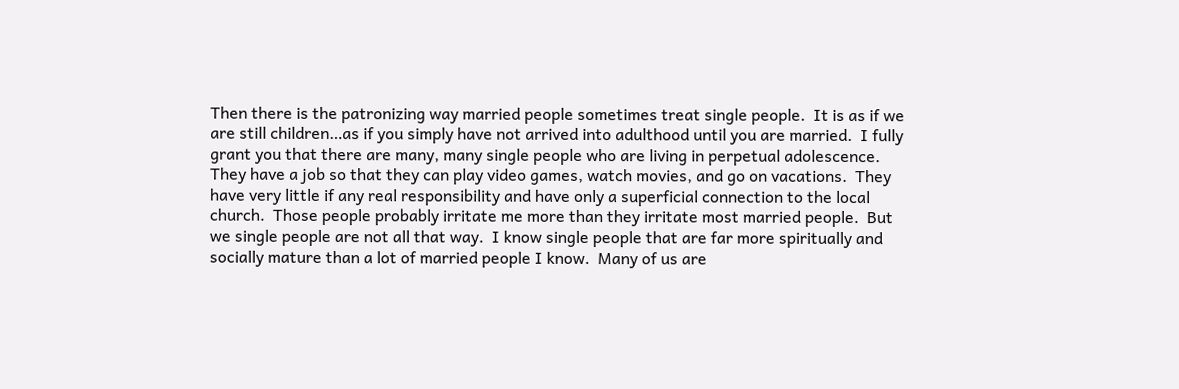Then there is the patronizing way married people sometimes treat single people.  It is as if we are still children…as if you simply have not arrived into adulthood until you are married.  I fully grant you that there are many, many single people who are living in perpetual adolescence. They have a job so that they can play video games, watch movies, and go on vacations.  They have very little if any real responsibility and have only a superficial connection to the local church.  Those people probably irritate me more than they irritate most married people.  But we single people are not all that way.  I know single people that are far more spiritually and socially mature than a lot of married people I know.  Many of us are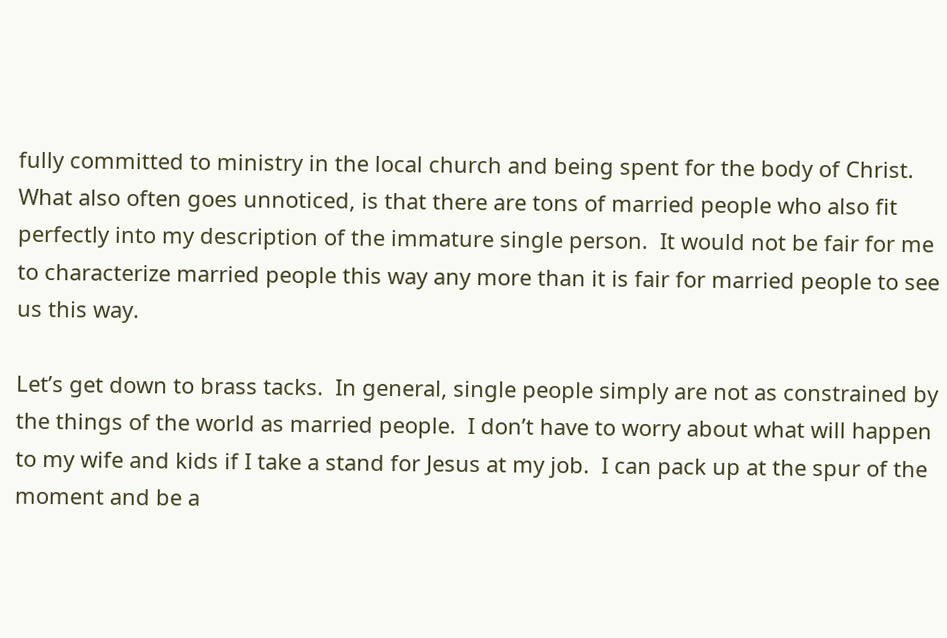fully committed to ministry in the local church and being spent for the body of Christ.  What also often goes unnoticed, is that there are tons of married people who also fit perfectly into my description of the immature single person.  It would not be fair for me to characterize married people this way any more than it is fair for married people to see us this way.

Let’s get down to brass tacks.  In general, single people simply are not as constrained by the things of the world as married people.  I don’t have to worry about what will happen to my wife and kids if I take a stand for Jesus at my job.  I can pack up at the spur of the moment and be a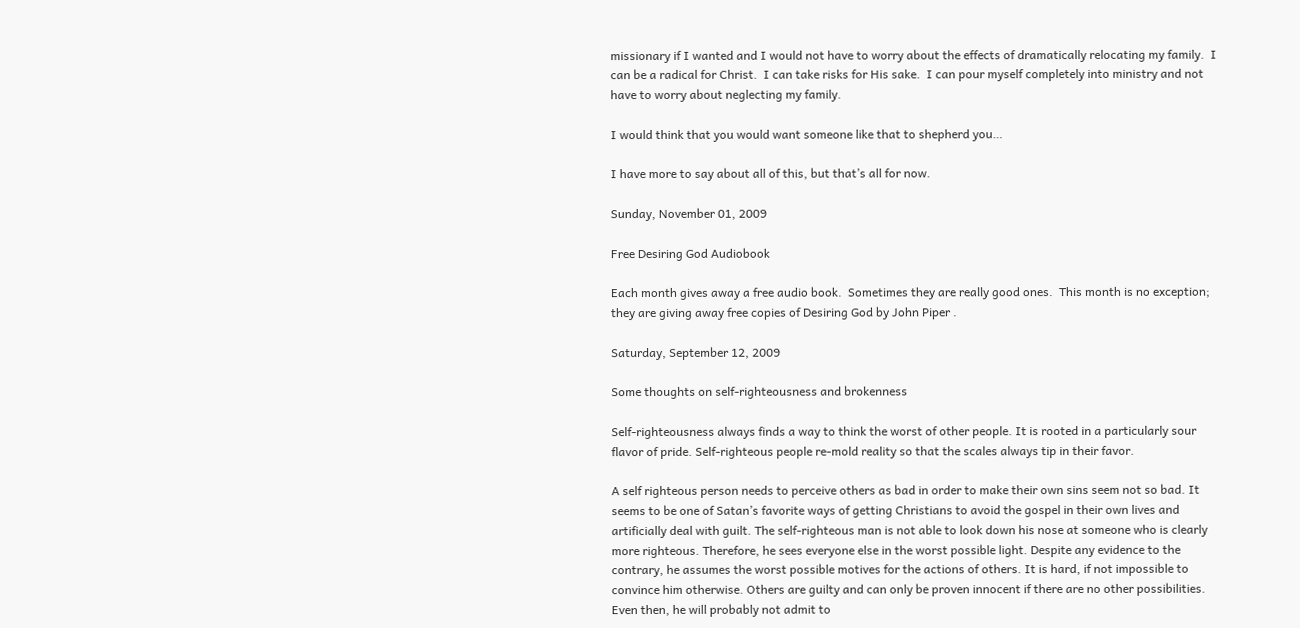missionary if I wanted and I would not have to worry about the effects of dramatically relocating my family.  I can be a radical for Christ.  I can take risks for His sake.  I can pour myself completely into ministry and not have to worry about neglecting my family.

I would think that you would want someone like that to shepherd you…

I have more to say about all of this, but that’s all for now.

Sunday, November 01, 2009

Free Desiring God Audiobook

Each month gives away a free audio book.  Sometimes they are really good ones.  This month is no exception; they are giving away free copies of Desiring God by John Piper .

Saturday, September 12, 2009

Some thoughts on self-righteousness and brokenness

Self-righteousness always finds a way to think the worst of other people. It is rooted in a particularly sour flavor of pride. Self-righteous people re-mold reality so that the scales always tip in their favor.

A self righteous person needs to perceive others as bad in order to make their own sins seem not so bad. It seems to be one of Satan’s favorite ways of getting Christians to avoid the gospel in their own lives and artificially deal with guilt. The self-righteous man is not able to look down his nose at someone who is clearly more righteous. Therefore, he sees everyone else in the worst possible light. Despite any evidence to the contrary, he assumes the worst possible motives for the actions of others. It is hard, if not impossible to convince him otherwise. Others are guilty and can only be proven innocent if there are no other possibilities. Even then, he will probably not admit to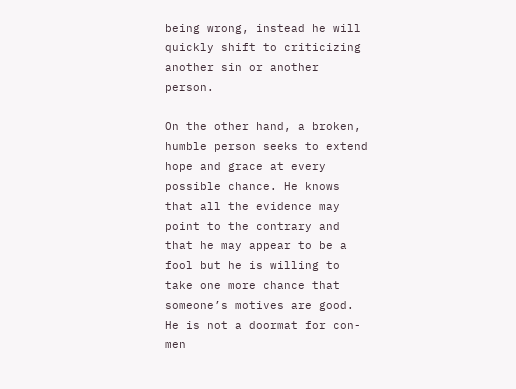being wrong, instead he will quickly shift to criticizing another sin or another person.

On the other hand, a broken, humble person seeks to extend hope and grace at every possible chance. He knows that all the evidence may point to the contrary and that he may appear to be a fool but he is willing to take one more chance that someone’s motives are good. He is not a doormat for con-men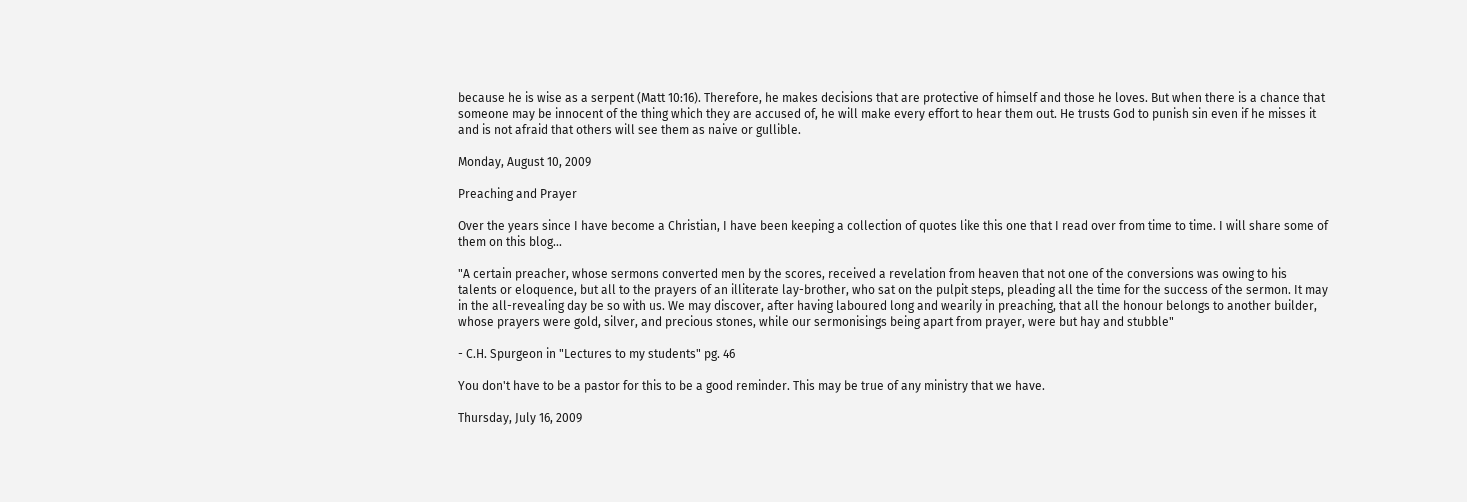because he is wise as a serpent (Matt 10:16). Therefore, he makes decisions that are protective of himself and those he loves. But when there is a chance that someone may be innocent of the thing which they are accused of, he will make every effort to hear them out. He trusts God to punish sin even if he misses it and is not afraid that others will see them as naive or gullible.

Monday, August 10, 2009

Preaching and Prayer

Over the years since I have become a Christian, I have been keeping a collection of quotes like this one that I read over from time to time. I will share some of them on this blog...

"A certain preacher, whose sermons converted men by the scores, received a revelation from heaven that not one of the conversions was owing to his talents or eloquence, but all to the prayers of an illiterate lay-brother, who sat on the pulpit steps, pleading all the time for the success of the sermon. It may in the all-revealing day be so with us. We may discover, after having laboured long and wearily in preaching, that all the honour belongs to another builder, whose prayers were gold, silver, and precious stones, while our sermonisings being apart from prayer, were but hay and stubble"

- C.H. Spurgeon in "Lectures to my students" pg. 46

You don't have to be a pastor for this to be a good reminder. This may be true of any ministry that we have.

Thursday, July 16, 2009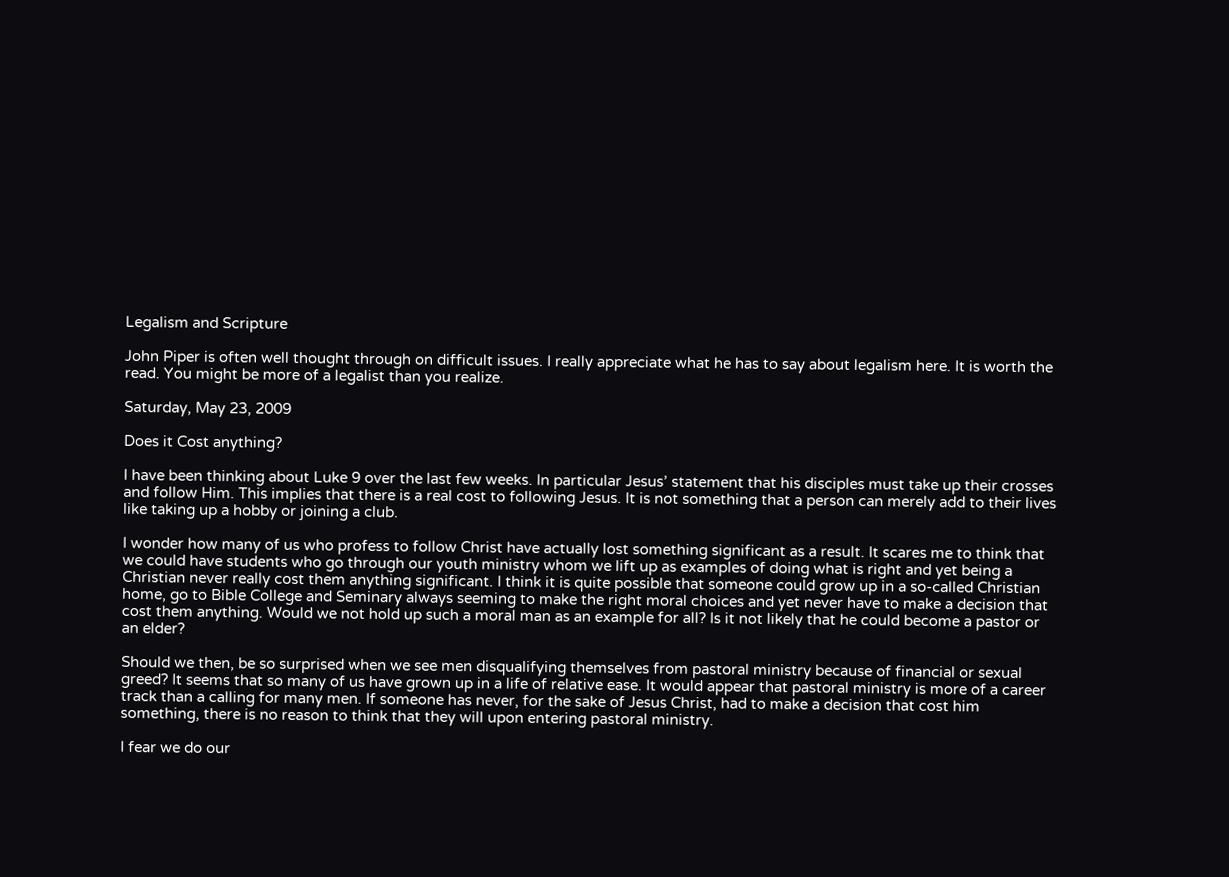Legalism and Scripture

John Piper is often well thought through on difficult issues. I really appreciate what he has to say about legalism here. It is worth the read. You might be more of a legalist than you realize.

Saturday, May 23, 2009

Does it Cost anything?

I have been thinking about Luke 9 over the last few weeks. In particular Jesus’ statement that his disciples must take up their crosses and follow Him. This implies that there is a real cost to following Jesus. It is not something that a person can merely add to their lives like taking up a hobby or joining a club.

I wonder how many of us who profess to follow Christ have actually lost something significant as a result. It scares me to think that we could have students who go through our youth ministry whom we lift up as examples of doing what is right and yet being a Christian never really cost them anything significant. I think it is quite possible that someone could grow up in a so-called Christian home, go to Bible College and Seminary always seeming to make the right moral choices and yet never have to make a decision that cost them anything. Would we not hold up such a moral man as an example for all? Is it not likely that he could become a pastor or an elder?

Should we then, be so surprised when we see men disqualifying themselves from pastoral ministry because of financial or sexual greed? It seems that so many of us have grown up in a life of relative ease. It would appear that pastoral ministry is more of a career track than a calling for many men. If someone has never, for the sake of Jesus Christ, had to make a decision that cost him something, there is no reason to think that they will upon entering pastoral ministry.

I fear we do our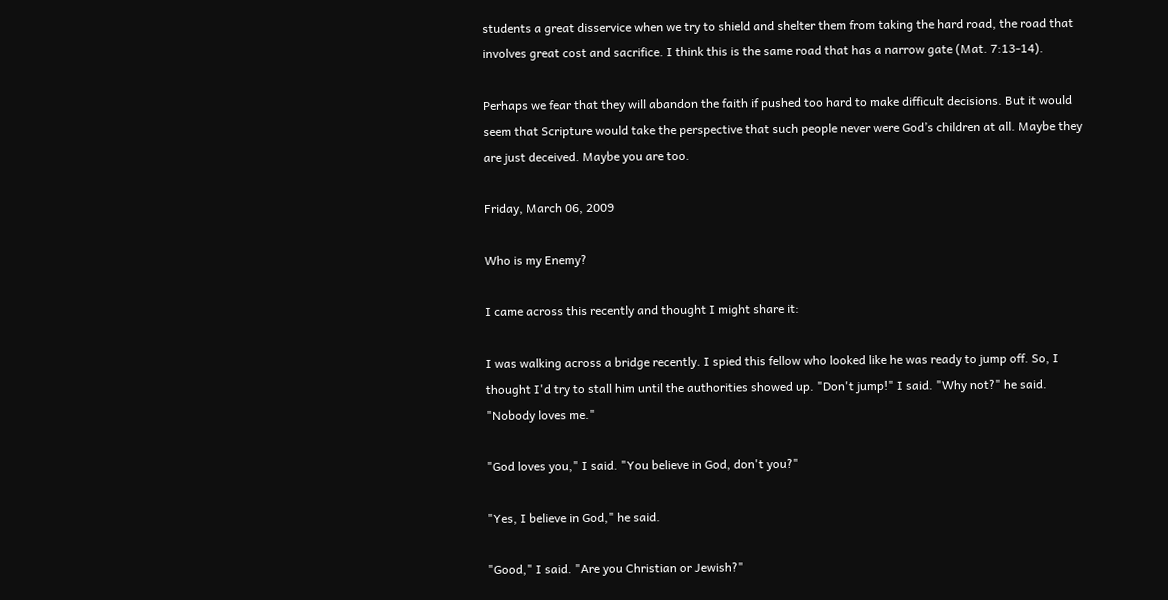students a great disservice when we try to shield and shelter them from taking the hard road, the road that involves great cost and sacrifice. I think this is the same road that has a narrow gate (Mat. 7:13-14).

Perhaps we fear that they will abandon the faith if pushed too hard to make difficult decisions. But it would seem that Scripture would take the perspective that such people never were God’s children at all. Maybe they are just deceived. Maybe you are too.

Friday, March 06, 2009

Who is my Enemy?

I came across this recently and thought I might share it:

I was walking across a bridge recently. I spied this fellow who looked like he was ready to jump off. So, I thought I'd try to stall him until the authorities showed up. "Don't jump!" I said. "Why not?" he said. "Nobody loves me."

"God loves you," I said. "You believe in God, don't you?"

"Yes, I believe in God," he said.

"Good," I said. "Are you Christian or Jewish?"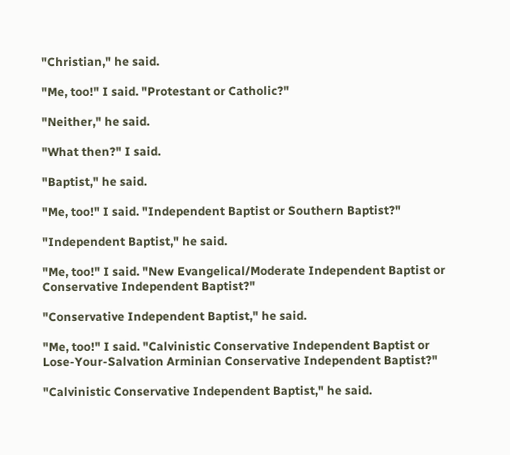"Christian," he said.

"Me, too!" I said. "Protestant or Catholic?"

"Neither," he said.

"What then?" I said.

"Baptist," he said.

"Me, too!" I said. "Independent Baptist or Southern Baptist?"

"Independent Baptist," he said.

"Me, too!" I said. "New Evangelical/Moderate Independent Baptist or Conservative Independent Baptist?"

"Conservative Independent Baptist," he said.

"Me, too!" I said. "Calvinistic Conservative Independent Baptist or Lose-Your-Salvation Arminian Conservative Independent Baptist?"

"Calvinistic Conservative Independent Baptist," he said.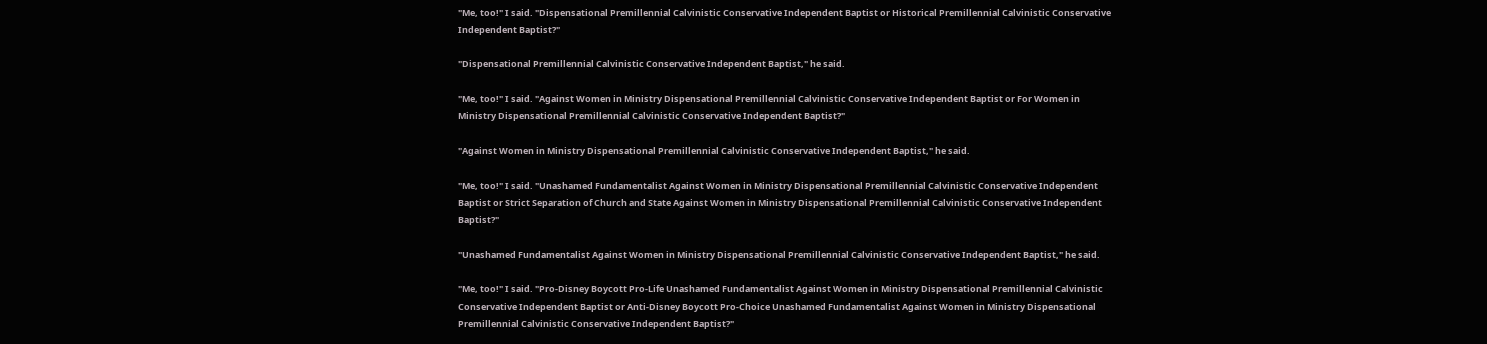"Me, too!" I said. "Dispensational Premillennial Calvinistic Conservative Independent Baptist or Historical Premillennial Calvinistic Conservative Independent Baptist?"

"Dispensational Premillennial Calvinistic Conservative Independent Baptist," he said.

"Me, too!" I said. "Against Women in Ministry Dispensational Premillennial Calvinistic Conservative Independent Baptist or For Women in Ministry Dispensational Premillennial Calvinistic Conservative Independent Baptist?"

"Against Women in Ministry Dispensational Premillennial Calvinistic Conservative Independent Baptist," he said.

"Me, too!" I said. "Unashamed Fundamentalist Against Women in Ministry Dispensational Premillennial Calvinistic Conservative Independent Baptist or Strict Separation of Church and State Against Women in Ministry Dispensational Premillennial Calvinistic Conservative Independent Baptist?"

"Unashamed Fundamentalist Against Women in Ministry Dispensational Premillennial Calvinistic Conservative Independent Baptist," he said.

"Me, too!" I said. "Pro-Disney Boycott Pro-Life Unashamed Fundamentalist Against Women in Ministry Dispensational Premillennial Calvinistic Conservative Independent Baptist or Anti-Disney Boycott Pro-Choice Unashamed Fundamentalist Against Women in Ministry Dispensational Premillennial Calvinistic Conservative Independent Baptist?"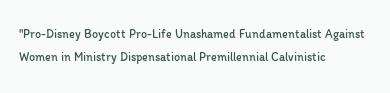"Pro-Disney Boycott Pro-Life Unashamed Fundamentalist Against Women in Ministry Dispensational Premillennial Calvinistic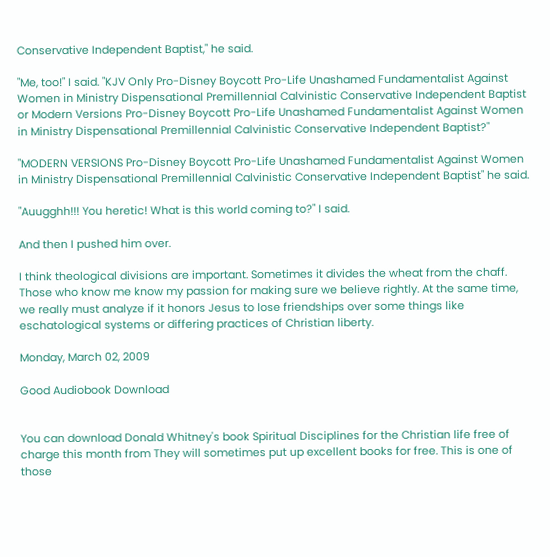Conservative Independent Baptist," he said.

"Me, too!" I said. "KJV Only Pro-Disney Boycott Pro-Life Unashamed Fundamentalist Against Women in Ministry Dispensational Premillennial Calvinistic Conservative Independent Baptist or Modern Versions Pro-Disney Boycott Pro-Life Unashamed Fundamentalist Against Women in Ministry Dispensational Premillennial Calvinistic Conservative Independent Baptist?"

"MODERN VERSIONS Pro-Disney Boycott Pro-Life Unashamed Fundamentalist Against Women in Ministry Dispensational Premillennial Calvinistic Conservative Independent Baptist" he said.

"Auugghh!!! You heretic! What is this world coming to?" I said.

And then I pushed him over.

I think theological divisions are important. Sometimes it divides the wheat from the chaff. Those who know me know my passion for making sure we believe rightly. At the same time, we really must analyze if it honors Jesus to lose friendships over some things like eschatological systems or differing practices of Christian liberty.

Monday, March 02, 2009

Good Audiobook Download


You can download Donald Whitney's book Spiritual Disciplines for the Christian life free of charge this month from They will sometimes put up excellent books for free. This is one of those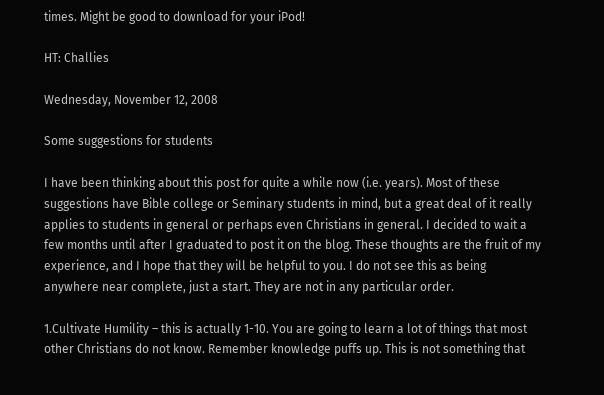times. Might be good to download for your iPod!

HT: Challies

Wednesday, November 12, 2008

Some suggestions for students

I have been thinking about this post for quite a while now (i.e. years). Most of these suggestions have Bible college or Seminary students in mind, but a great deal of it really applies to students in general or perhaps even Christians in general. I decided to wait a few months until after I graduated to post it on the blog. These thoughts are the fruit of my experience, and I hope that they will be helpful to you. I do not see this as being anywhere near complete, just a start. They are not in any particular order.

1.Cultivate Humility – this is actually 1-10. You are going to learn a lot of things that most other Christians do not know. Remember knowledge puffs up. This is not something that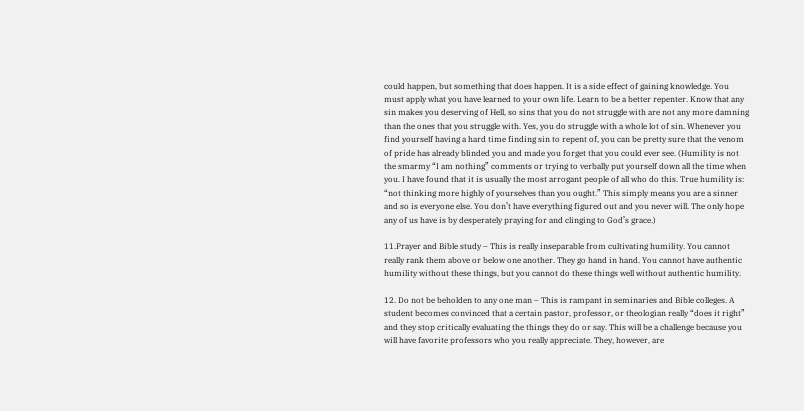could happen, but something that does happen. It is a side effect of gaining knowledge. You must apply what you have learned to your own life. Learn to be a better repenter. Know that any sin makes you deserving of Hell, so sins that you do not struggle with are not any more damning than the ones that you struggle with. Yes, you do struggle with a whole lot of sin. Whenever you find yourself having a hard time finding sin to repent of, you can be pretty sure that the venom of pride has already blinded you and made you forget that you could ever see. (Humility is not the smarmy “I am nothing” comments or trying to verbally put yourself down all the time when you. I have found that it is usually the most arrogant people of all who do this. True humility is: “not thinking more highly of yourselves than you ought.” This simply means you are a sinner and so is everyone else. You don’t have everything figured out and you never will. The only hope any of us have is by desperately praying for and clinging to God’s grace.)

11.Prayer and Bible study – This is really inseparable from cultivating humility. You cannot really rank them above or below one another. They go hand in hand. You cannot have authentic humility without these things, but you cannot do these things well without authentic humility.

12. Do not be beholden to any one man – This is rampant in seminaries and Bible colleges. A student becomes convinced that a certain pastor, professor, or theologian really “does it right” and they stop critically evaluating the things they do or say. This will be a challenge because you will have favorite professors who you really appreciate. They, however, are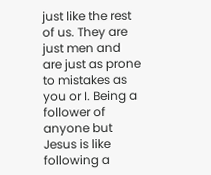just like the rest of us. They are just men and are just as prone to mistakes as you or I. Being a follower of anyone but Jesus is like following a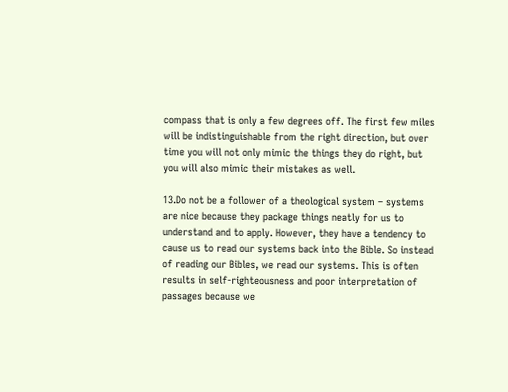compass that is only a few degrees off. The first few miles will be indistinguishable from the right direction, but over time you will not only mimic the things they do right, but you will also mimic their mistakes as well.

13.Do not be a follower of a theological system – systems are nice because they package things neatly for us to understand and to apply. However, they have a tendency to cause us to read our systems back into the Bible. So instead of reading our Bibles, we read our systems. This is often results in self-righteousness and poor interpretation of passages because we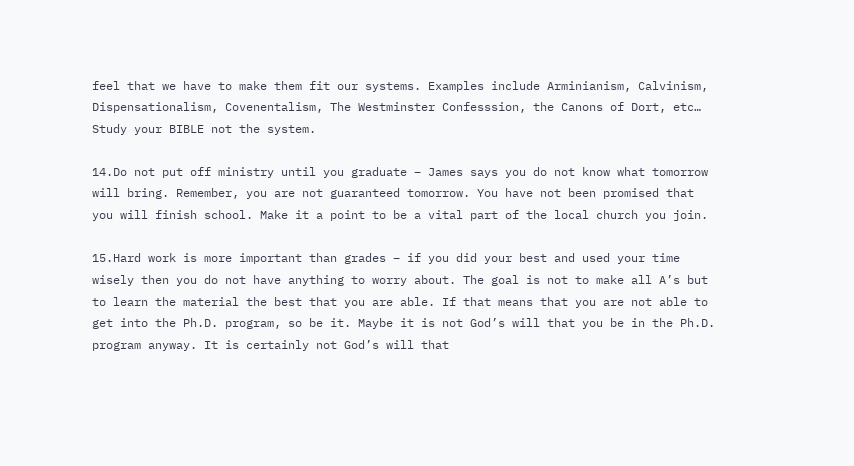feel that we have to make them fit our systems. Examples include Arminianism, Calvinism, Dispensationalism, Covenentalism, The Westminster Confesssion, the Canons of Dort, etc… Study your BIBLE not the system.

14.Do not put off ministry until you graduate – James says you do not know what tomorrow will bring. Remember, you are not guaranteed tomorrow. You have not been promised that you will finish school. Make it a point to be a vital part of the local church you join.

15.Hard work is more important than grades – if you did your best and used your time wisely then you do not have anything to worry about. The goal is not to make all A’s but to learn the material the best that you are able. If that means that you are not able to get into the Ph.D. program, so be it. Maybe it is not God’s will that you be in the Ph.D. program anyway. It is certainly not God’s will that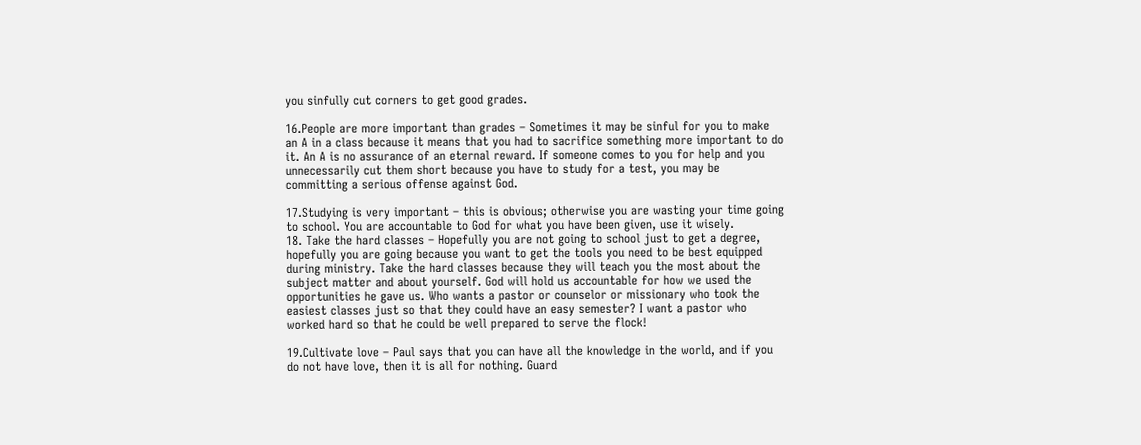you sinfully cut corners to get good grades.

16.People are more important than grades – Sometimes it may be sinful for you to make an A in a class because it means that you had to sacrifice something more important to do it. An A is no assurance of an eternal reward. If someone comes to you for help and you unnecessarily cut them short because you have to study for a test, you may be committing a serious offense against God.

17.Studying is very important – this is obvious; otherwise you are wasting your time going to school. You are accountable to God for what you have been given, use it wisely.
18. Take the hard classes – Hopefully you are not going to school just to get a degree, hopefully you are going because you want to get the tools you need to be best equipped during ministry. Take the hard classes because they will teach you the most about the subject matter and about yourself. God will hold us accountable for how we used the opportunities he gave us. Who wants a pastor or counselor or missionary who took the easiest classes just so that they could have an easy semester? I want a pastor who worked hard so that he could be well prepared to serve the flock!

19.Cultivate love – Paul says that you can have all the knowledge in the world, and if you do not have love, then it is all for nothing. Guard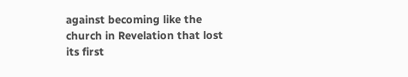against becoming like the church in Revelation that lost its first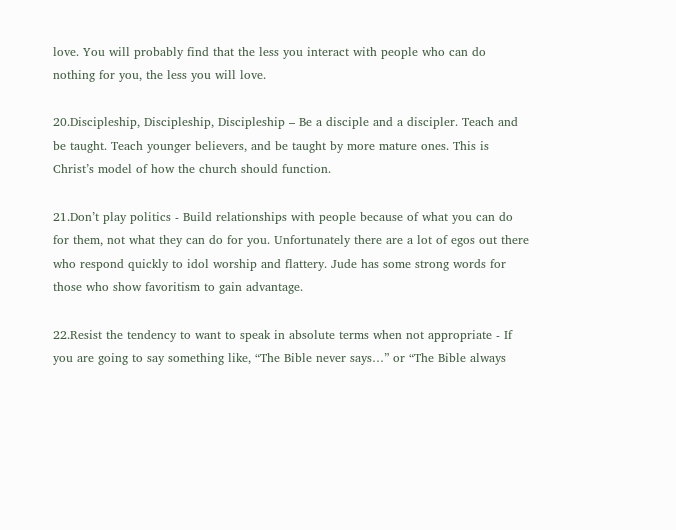love. You will probably find that the less you interact with people who can do nothing for you, the less you will love.

20.Discipleship, Discipleship, Discipleship – Be a disciple and a discipler. Teach and be taught. Teach younger believers, and be taught by more mature ones. This is Christ’s model of how the church should function.

21.Don’t play politics - Build relationships with people because of what you can do for them, not what they can do for you. Unfortunately there are a lot of egos out there who respond quickly to idol worship and flattery. Jude has some strong words for those who show favoritism to gain advantage.

22.Resist the tendency to want to speak in absolute terms when not appropriate - If you are going to say something like, “The Bible never says…” or “The Bible always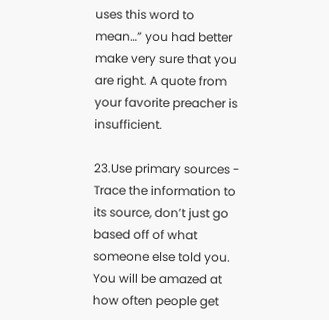uses this word to mean…” you had better make very sure that you are right. A quote from your favorite preacher is insufficient.

23.Use primary sources - Trace the information to its source, don’t just go based off of what someone else told you. You will be amazed at how often people get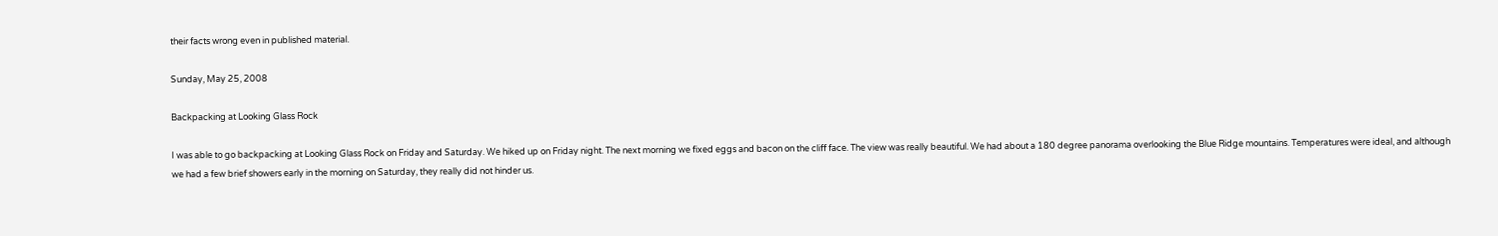their facts wrong even in published material.

Sunday, May 25, 2008

Backpacking at Looking Glass Rock

I was able to go backpacking at Looking Glass Rock on Friday and Saturday. We hiked up on Friday night. The next morning we fixed eggs and bacon on the cliff face. The view was really beautiful. We had about a 180 degree panorama overlooking the Blue Ridge mountains. Temperatures were ideal, and although we had a few brief showers early in the morning on Saturday, they really did not hinder us.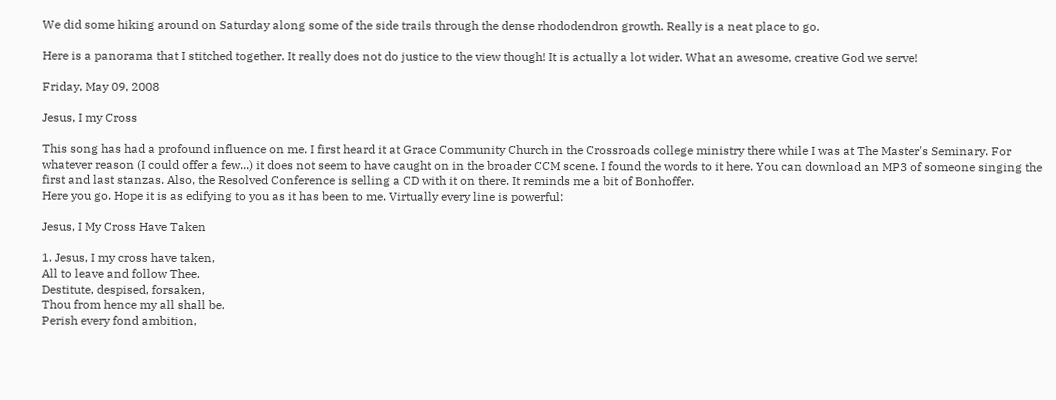We did some hiking around on Saturday along some of the side trails through the dense rhododendron growth. Really is a neat place to go.

Here is a panorama that I stitched together. It really does not do justice to the view though! It is actually a lot wider. What an awesome, creative God we serve!

Friday, May 09, 2008

Jesus, I my Cross

This song has had a profound influence on me. I first heard it at Grace Community Church in the Crossroads college ministry there while I was at The Master's Seminary. For whatever reason (I could offer a few...) it does not seem to have caught on in the broader CCM scene. I found the words to it here. You can download an MP3 of someone singing the first and last stanzas. Also, the Resolved Conference is selling a CD with it on there. It reminds me a bit of Bonhoffer.
Here you go. Hope it is as edifying to you as it has been to me. Virtually every line is powerful:

Jesus, I My Cross Have Taken

1. Jesus, I my cross have taken,
All to leave and follow Thee.
Destitute, despised, forsaken,
Thou from hence my all shall be.
Perish every fond ambition,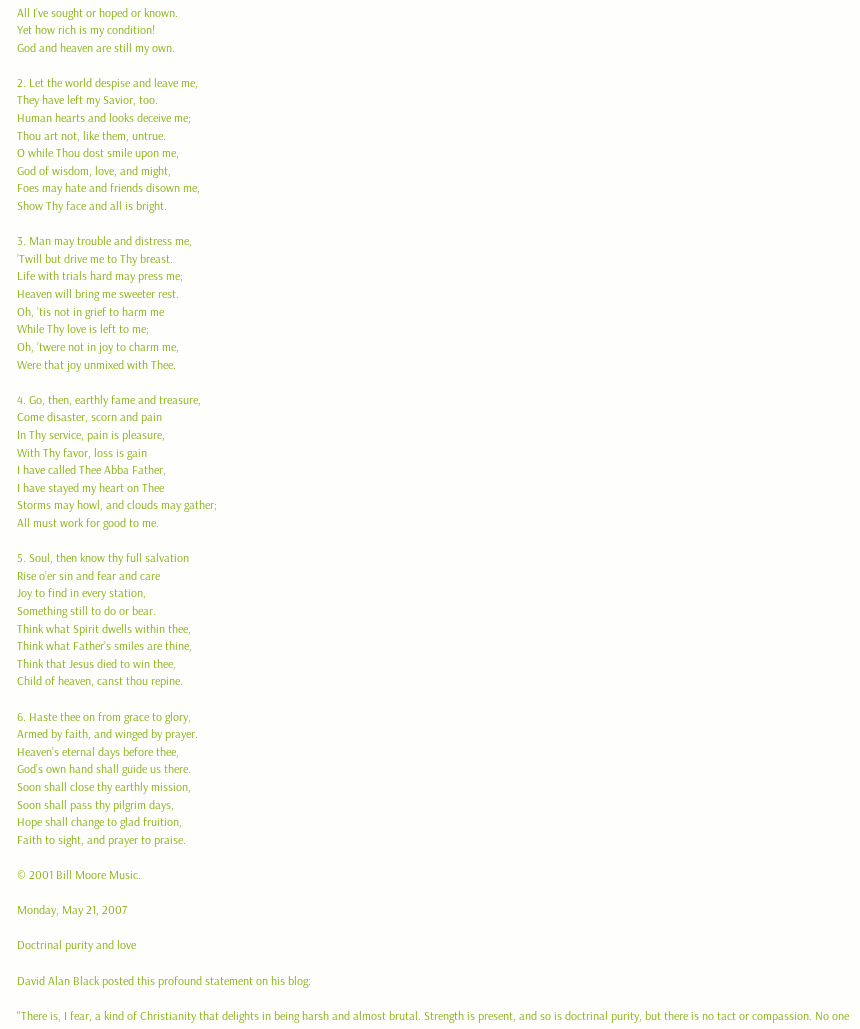All I’ve sought or hoped or known.
Yet how rich is my condition!
God and heaven are still my own.

2. Let the world despise and leave me,
They have left my Savior, too.
Human hearts and looks deceive me;
Thou art not, like them, untrue.
O while Thou dost smile upon me,
God of wisdom, love, and might,
Foes may hate and friends disown me,
Show Thy face and all is bright.

3. Man may trouble and distress me,
’Twill but drive me to Thy breast.
Life with trials hard may press me;
Heaven will bring me sweeter rest.
Oh, ’tis not in grief to harm me
While Thy love is left to me;
Oh, ’twere not in joy to charm me,
Were that joy unmixed with Thee.

4. Go, then, earthly fame and treasure,
Come disaster, scorn and pain
In Thy service, pain is pleasure,
With Thy favor, loss is gain
I have called Thee Abba Father,
I have stayed my heart on Thee
Storms may howl, and clouds may gather;
All must work for good to me.

5. Soul, then know thy full salvation
Rise o’er sin and fear and care
Joy to find in every station,
Something still to do or bear.
Think what Spirit dwells within thee,
Think what Father’s smiles are thine,
Think that Jesus died to win thee,
Child of heaven, canst thou repine.

6. Haste thee on from grace to glory,
Armed by faith, and winged by prayer.
Heaven’s eternal days before thee,
God’s own hand shall guide us there.
Soon shall close thy earthly mission,
Soon shall pass thy pilgrim days,
Hope shall change to glad fruition,
Faith to sight, and prayer to praise.

© 2001 Bill Moore Music.

Monday, May 21, 2007

Doctrinal purity and love

David Alan Black posted this profound statement on his blog:

"There is, I fear, a kind of Christianity that delights in being harsh and almost brutal. Strength is present, and so is doctrinal purity, but there is no tact or compassion. No one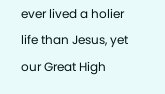ever lived a holier life than Jesus, yet our Great High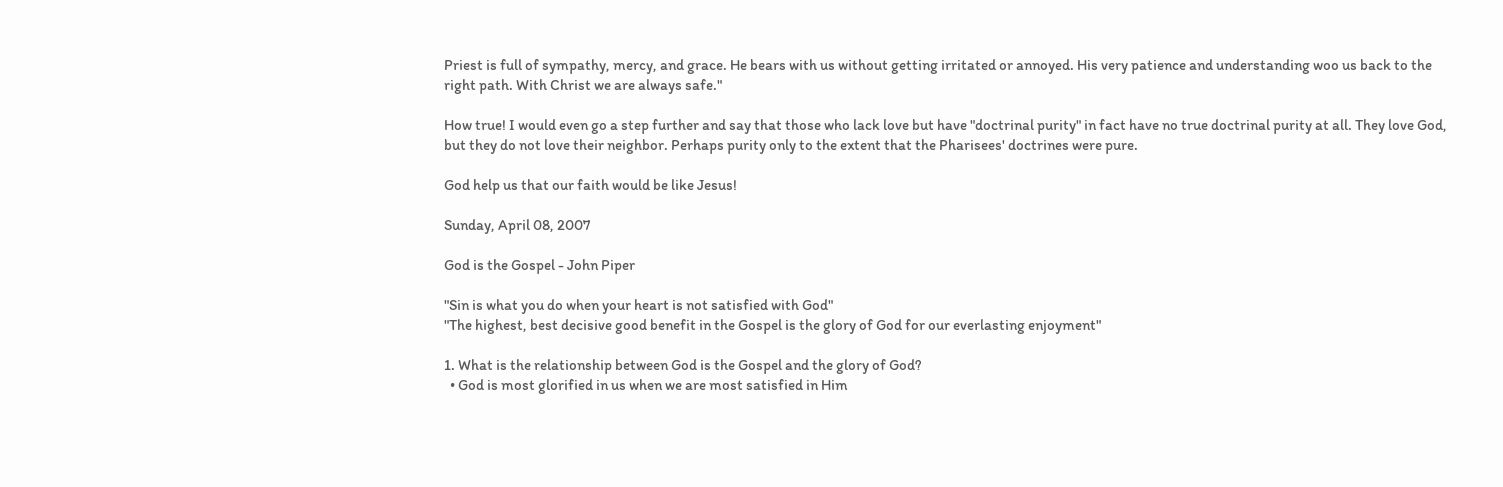Priest is full of sympathy, mercy, and grace. He bears with us without getting irritated or annoyed. His very patience and understanding woo us back to the right path. With Christ we are always safe."

How true! I would even go a step further and say that those who lack love but have "doctrinal purity" in fact have no true doctrinal purity at all. They love God, but they do not love their neighbor. Perhaps purity only to the extent that the Pharisees' doctrines were pure.

God help us that our faith would be like Jesus!

Sunday, April 08, 2007

God is the Gospel - John Piper

"Sin is what you do when your heart is not satisfied with God"
"The highest, best decisive good benefit in the Gospel is the glory of God for our everlasting enjoyment"

1. What is the relationship between God is the Gospel and the glory of God?
  • God is most glorified in us when we are most satisfied in Him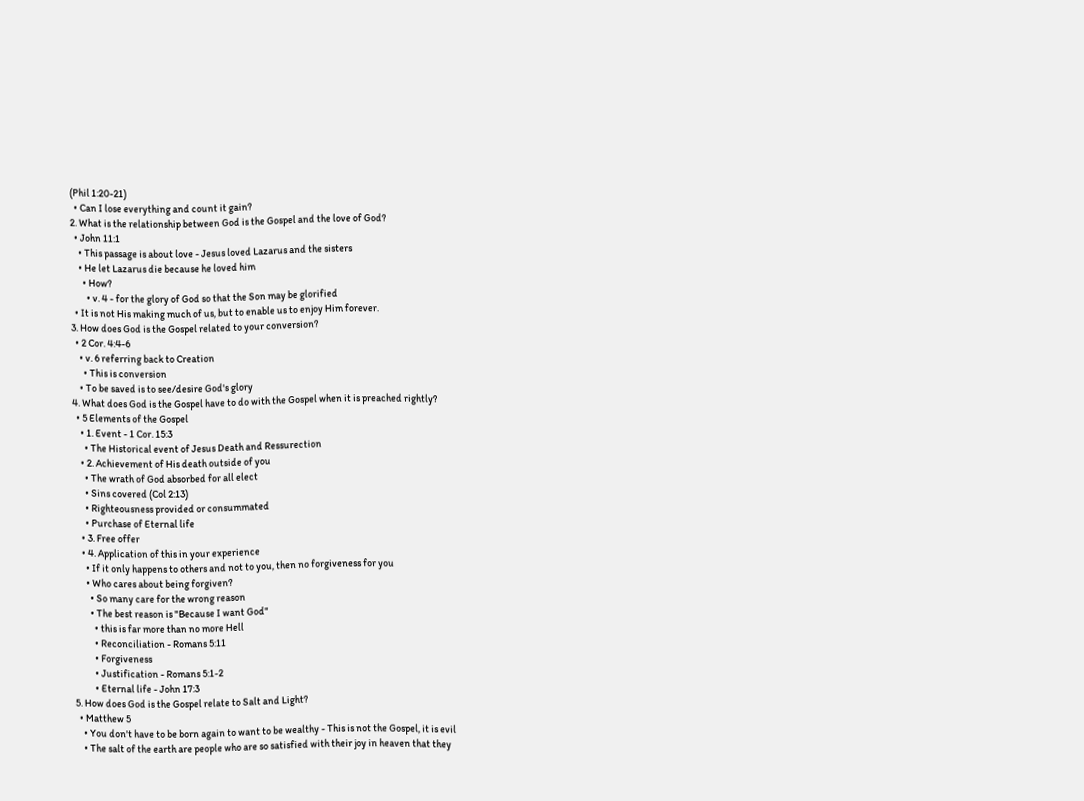(Phil 1:20-21)
  • Can I lose everything and count it gain?
2. What is the relationship between God is the Gospel and the love of God?
  • John 11:1
    • This passage is about love - Jesus loved Lazarus and the sisters
    • He let Lazarus die because he loved him
      • How?
        • v. 4 - for the glory of God so that the Son may be glorified
  • It is not His making much of us, but to enable us to enjoy Him forever.
3. How does God is the Gospel related to your conversion?
  • 2 Cor. 4:4-6
    • v. 6 referring back to Creation
      • This is conversion
    • To be saved is to see/desire God's glory
4. What does God is the Gospel have to do with the Gospel when it is preached rightly?
  • 5 Elements of the Gospel
    • 1. Event - 1 Cor. 15:3
      • The Historical event of Jesus Death and Ressurection
    • 2. Achievement of His death outside of you
      • The wrath of God absorbed for all elect
      • Sins covered (Col 2:13)
      • Righteousness provided or consummated
      • Purchase of Eternal life
    • 3. Free offer
    • 4. Application of this in your experience
      • If it only happens to others and not to you, then no forgiveness for you
      • Who cares about being forgiven?
        • So many care for the wrong reason
        • The best reason is "Because I want God"
          • this is far more than no more Hell
          • Reconciliation - Romans 5:11
          • Forgiveness
          • Justification - Romans 5:1-2
          • Eternal life - John 17:3
5. How does God is the Gospel relate to Salt and Light?
  • Matthew 5
    • You don't have to be born again to want to be wealthy - This is not the Gospel, it is evil
    • The salt of the earth are people who are so satisfied with their joy in heaven that they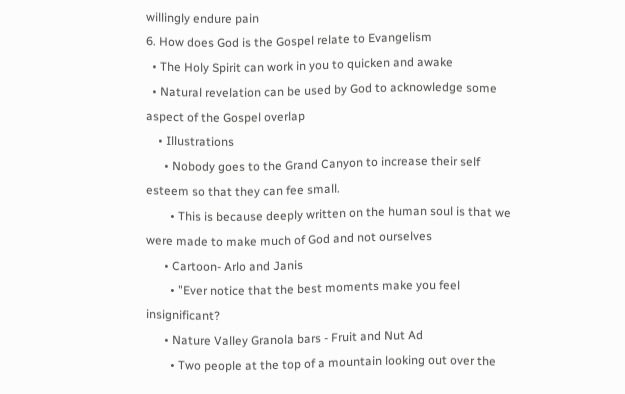willingly endure pain
6. How does God is the Gospel relate to Evangelism
  • The Holy Spirit can work in you to quicken and awake
  • Natural revelation can be used by God to acknowledge some aspect of the Gospel overlap
    • Illustrations
      • Nobody goes to the Grand Canyon to increase their self esteem so that they can fee small.
        • This is because deeply written on the human soul is that we were made to make much of God and not ourselves
      • Cartoon- Arlo and Janis
        • "Ever notice that the best moments make you feel insignificant?
      • Nature Valley Granola bars - Fruit and Nut Ad
        • Two people at the top of a mountain looking out over the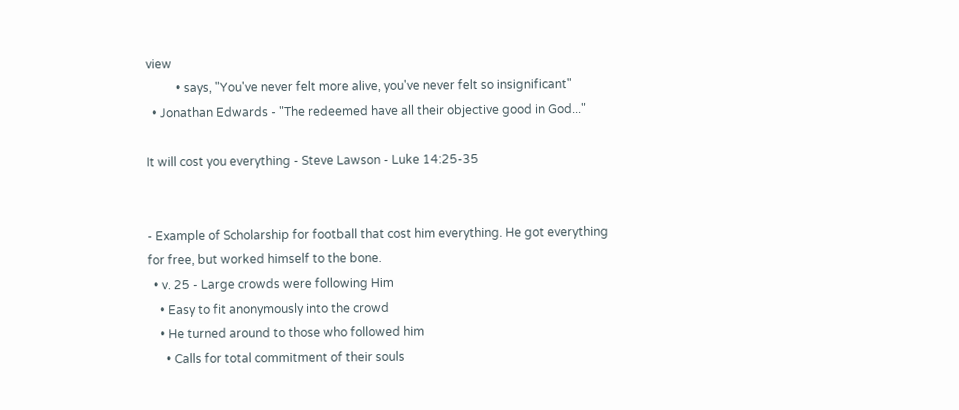view
          • says, "You've never felt more alive, you've never felt so insignificant"
  • Jonathan Edwards - "The redeemed have all their objective good in God..."

It will cost you everything - Steve Lawson - Luke 14:25-35


- Example of Scholarship for football that cost him everything. He got everything for free, but worked himself to the bone.
  • v. 25 - Large crowds were following Him
    • Easy to fit anonymously into the crowd
    • He turned around to those who followed him
      • Calls for total commitment of their souls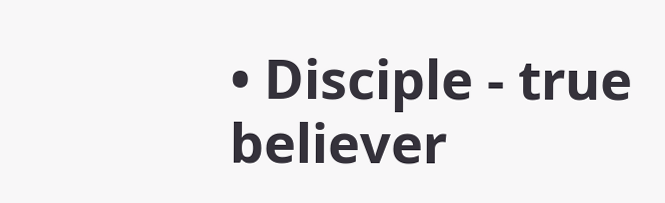• Disciple - true believer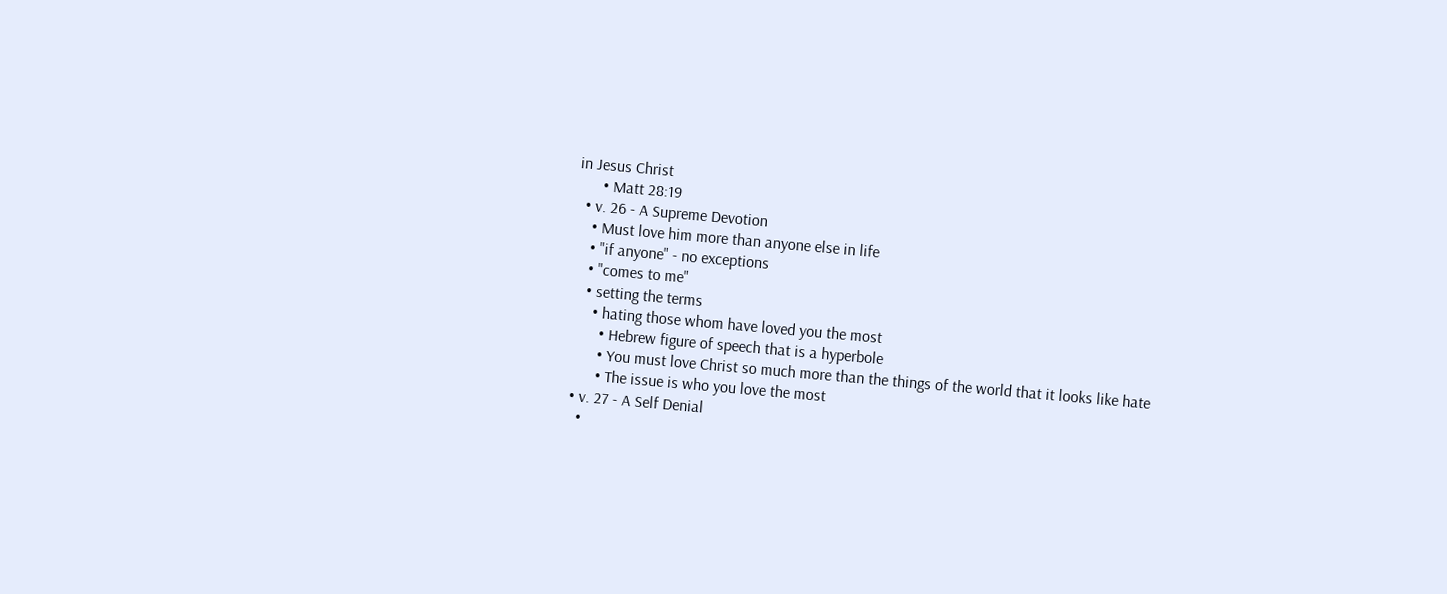in Jesus Christ
      • Matt 28:19
  • v. 26 - A Supreme Devotion
    • Must love him more than anyone else in life
    • "if anyone" - no exceptions
    • "comes to me"
    • setting the terms
      • hating those whom have loved you the most
        • Hebrew figure of speech that is a hyperbole
        • You must love Christ so much more than the things of the world that it looks like hate
        • The issue is who you love the most
  • v. 27 - A Self Denial
    •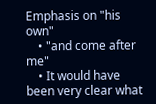Emphasis on "his own"
    • "and come after me"
    • It would have been very clear what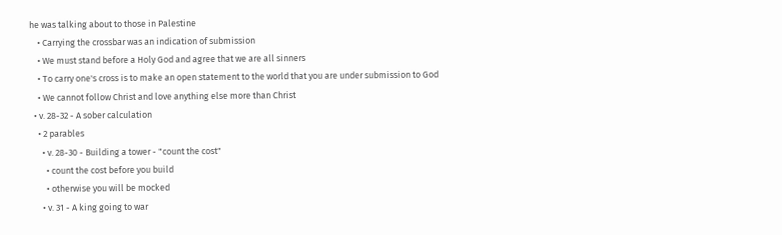he was talking about to those in Palestine
    • Carrying the crossbar was an indication of submission
    • We must stand before a Holy God and agree that we are all sinners
    • To carry one's cross is to make an open statement to the world that you are under submission to God
    • We cannot follow Christ and love anything else more than Christ
  • v. 28-32 - A sober calculation
    • 2 parables
      • v. 28-30 - Building a tower - "count the cost"
        • count the cost before you build
        • otherwise you will be mocked
      • v. 31 - A king going to war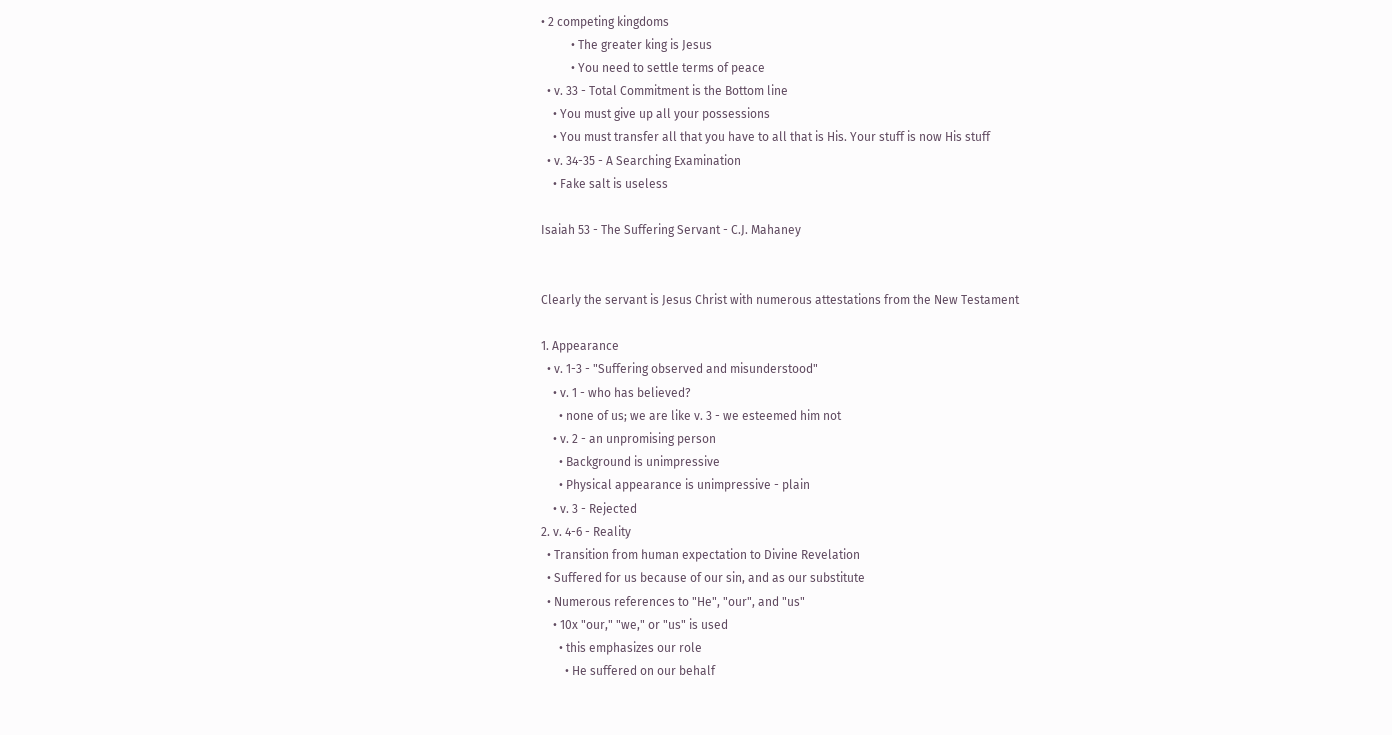• 2 competing kingdoms
          • The greater king is Jesus
          • You need to settle terms of peace
  • v. 33 - Total Commitment is the Bottom line
    • You must give up all your possessions
    • You must transfer all that you have to all that is His. Your stuff is now His stuff
  • v. 34-35 - A Searching Examination
    • Fake salt is useless

Isaiah 53 - The Suffering Servant - C.J. Mahaney


Clearly the servant is Jesus Christ with numerous attestations from the New Testament

1. Appearance
  • v. 1-3 - "Suffering observed and misunderstood"
    • v. 1 - who has believed?
      • none of us; we are like v. 3 - we esteemed him not
    • v. 2 - an unpromising person
      • Background is unimpressive
      • Physical appearance is unimpressive - plain
    • v. 3 - Rejected
2. v. 4-6 - Reality
  • Transition from human expectation to Divine Revelation
  • Suffered for us because of our sin, and as our substitute
  • Numerous references to "He", "our", and "us"
    • 10x "our," "we," or "us" is used
      • this emphasizes our role
        • He suffered on our behalf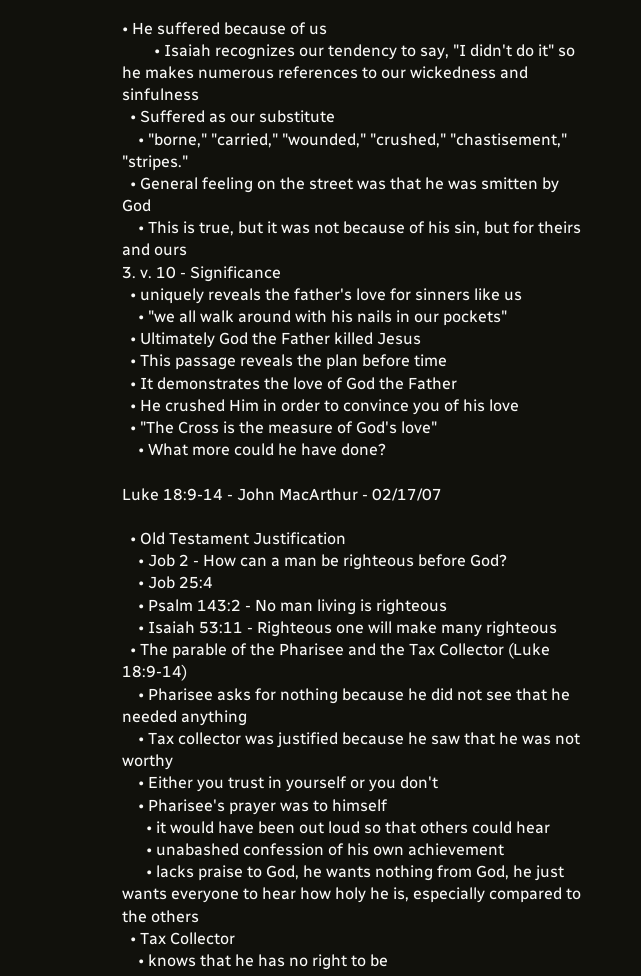• He suffered because of us
        • Isaiah recognizes our tendency to say, "I didn't do it" so he makes numerous references to our wickedness and sinfulness
  • Suffered as our substitute
    • "borne," "carried," "wounded," "crushed," "chastisement," "stripes."
  • General feeling on the street was that he was smitten by God
    • This is true, but it was not because of his sin, but for theirs and ours
3. v. 10 - Significance
  • uniquely reveals the father's love for sinners like us
    • "we all walk around with his nails in our pockets"
  • Ultimately God the Father killed Jesus
  • This passage reveals the plan before time
  • It demonstrates the love of God the Father
  • He crushed Him in order to convince you of his love
  • "The Cross is the measure of God's love"
    • What more could he have done?

Luke 18:9-14 - John MacArthur - 02/17/07

  • Old Testament Justification
    • Job 2 - How can a man be righteous before God?
    • Job 25:4
    • Psalm 143:2 - No man living is righteous
    • Isaiah 53:11 - Righteous one will make many righteous
  • The parable of the Pharisee and the Tax Collector (Luke 18:9-14)
    • Pharisee asks for nothing because he did not see that he needed anything
    • Tax collector was justified because he saw that he was not worthy
    • Either you trust in yourself or you don't
    • Pharisee's prayer was to himself
      • it would have been out loud so that others could hear
      • unabashed confession of his own achievement
      • lacks praise to God, he wants nothing from God, he just wants everyone to hear how holy he is, especially compared to the others
  • Tax Collector
    • knows that he has no right to be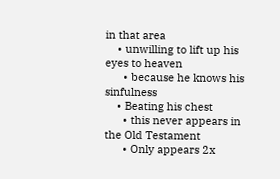in that area
    • unwilling to lift up his eyes to heaven
      • because he knows his sinfulness
    • Beating his chest
      • this never appears in the Old Testament
      • Only appears 2x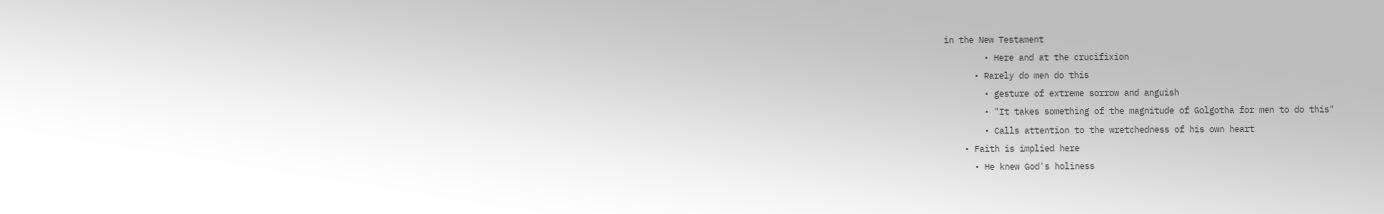in the New Testament
        • Here and at the crucifixion
      • Rarely do men do this
        • gesture of extreme sorrow and anguish
        • "It takes something of the magnitude of Golgotha for men to do this"
        • Calls attention to the wretchedness of his own heart
    • Faith is implied here
      • He knew God's holiness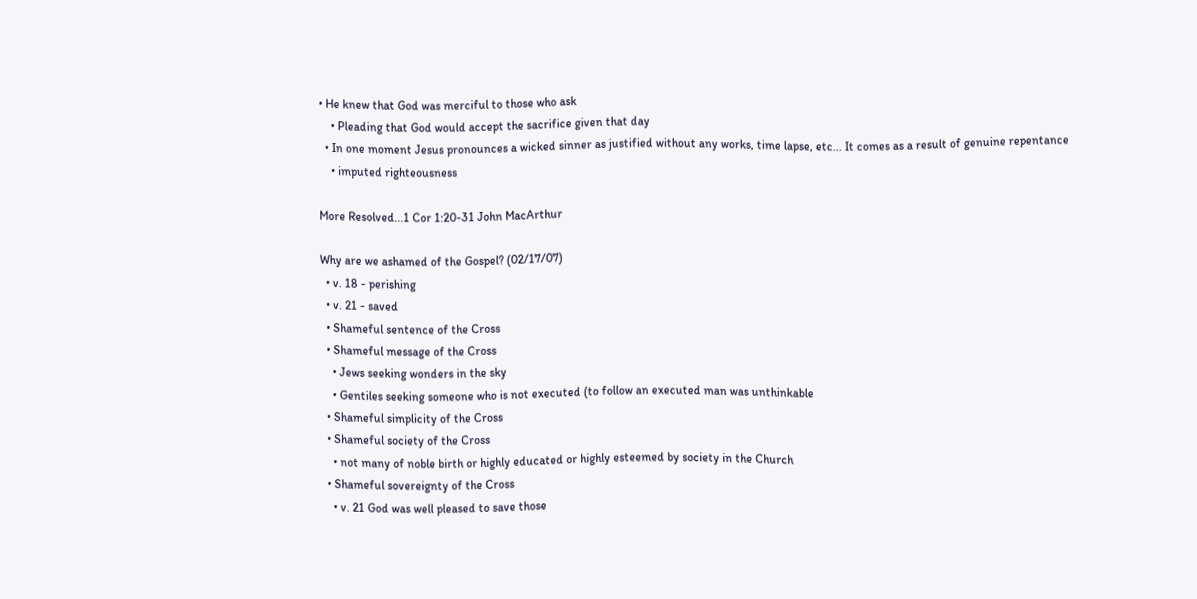• He knew that God was merciful to those who ask
    • Pleading that God would accept the sacrifice given that day
  • In one moment Jesus pronounces a wicked sinner as justified without any works, time lapse, etc... It comes as a result of genuine repentance
    • imputed righteousness

More Resolved...1 Cor 1:20-31 John MacArthur

Why are we ashamed of the Gospel? (02/17/07)
  • v. 18 - perishing
  • v. 21 - saved
  • Shameful sentence of the Cross
  • Shameful message of the Cross
    • Jews seeking wonders in the sky
    • Gentiles seeking someone who is not executed (to follow an executed man was unthinkable
  • Shameful simplicity of the Cross
  • Shameful society of the Cross
    • not many of noble birth or highly educated or highly esteemed by society in the Church
  • Shameful sovereignty of the Cross
    • v. 21 God was well pleased to save those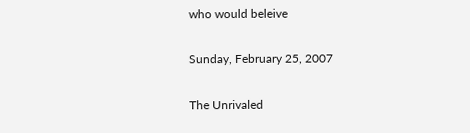who would beleive

Sunday, February 25, 2007

The Unrivaled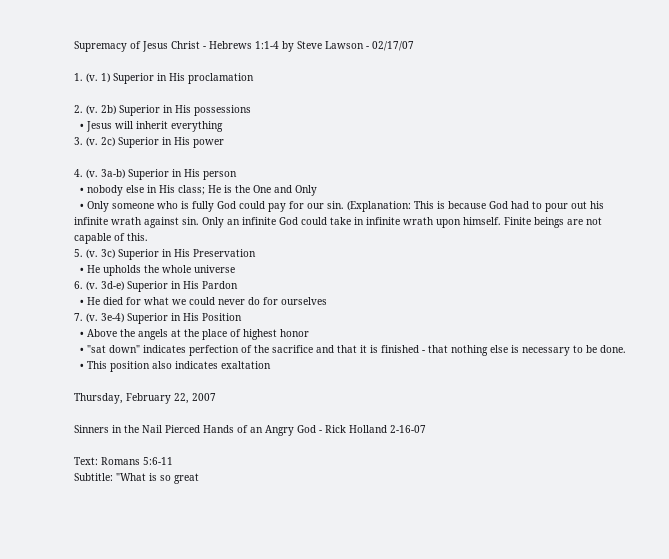Supremacy of Jesus Christ - Hebrews 1:1-4 by Steve Lawson - 02/17/07

1. (v. 1) Superior in His proclamation

2. (v. 2b) Superior in His possessions
  • Jesus will inherit everything
3. (v. 2c) Superior in His power

4. (v. 3a-b) Superior in His person
  • nobody else in His class; He is the One and Only
  • Only someone who is fully God could pay for our sin. (Explanation: This is because God had to pour out his infinite wrath against sin. Only an infinite God could take in infinite wrath upon himself. Finite beings are not capable of this.
5. (v. 3c) Superior in His Preservation
  • He upholds the whole universe
6. (v. 3d-e) Superior in His Pardon
  • He died for what we could never do for ourselves
7. (v. 3e-4) Superior in His Position
  • Above the angels at the place of highest honor
  • "sat down" indicates perfection of the sacrifice and that it is finished - that nothing else is necessary to be done.
  • This position also indicates exaltation

Thursday, February 22, 2007

Sinners in the Nail Pierced Hands of an Angry God - Rick Holland 2-16-07

Text: Romans 5:6-11
Subtitle: "What is so great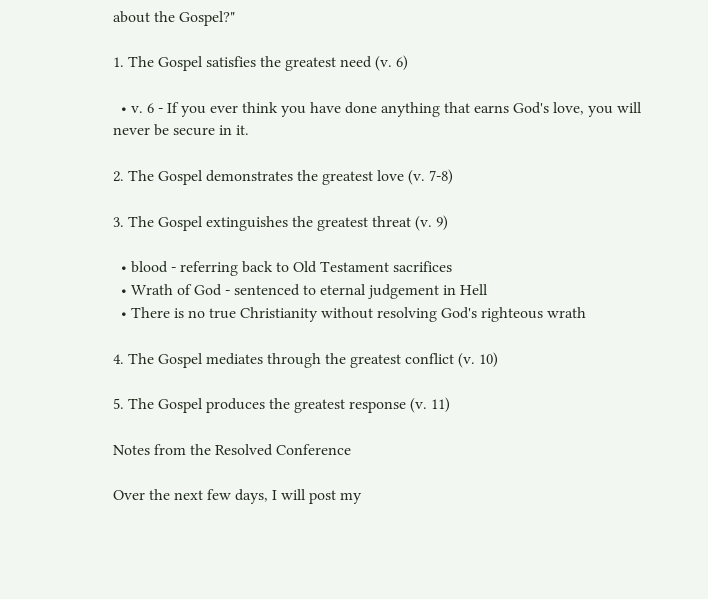about the Gospel?"

1. The Gospel satisfies the greatest need (v. 6)

  • v. 6 - If you ever think you have done anything that earns God's love, you will never be secure in it.

2. The Gospel demonstrates the greatest love (v. 7-8)

3. The Gospel extinguishes the greatest threat (v. 9)

  • blood - referring back to Old Testament sacrifices
  • Wrath of God - sentenced to eternal judgement in Hell
  • There is no true Christianity without resolving God's righteous wrath

4. The Gospel mediates through the greatest conflict (v. 10)

5. The Gospel produces the greatest response (v. 11)

Notes from the Resolved Conference

Over the next few days, I will post my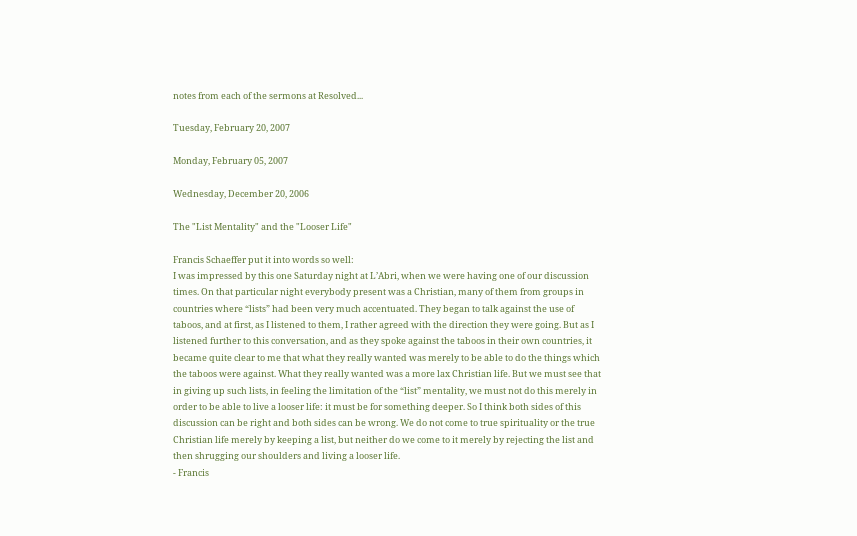notes from each of the sermons at Resolved...

Tuesday, February 20, 2007

Monday, February 05, 2007

Wednesday, December 20, 2006

The "List Mentality" and the "Looser Life"

Francis Schaeffer put it into words so well:
I was impressed by this one Saturday night at L’Abri, when we were having one of our discussion times. On that particular night everybody present was a Christian, many of them from groups in countries where “lists” had been very much accentuated. They began to talk against the use of taboos, and at first, as I listened to them, I rather agreed with the direction they were going. But as I listened further to this conversation, and as they spoke against the taboos in their own countries, it became quite clear to me that what they really wanted was merely to be able to do the things which the taboos were against. What they really wanted was a more lax Christian life. But we must see that in giving up such lists, in feeling the limitation of the “list” mentality, we must not do this merely in order to be able to live a looser life: it must be for something deeper. So I think both sides of this discussion can be right and both sides can be wrong. We do not come to true spirituality or the true Christian life merely by keeping a list, but neither do we come to it merely by rejecting the list and then shrugging our shoulders and living a looser life.
- Francis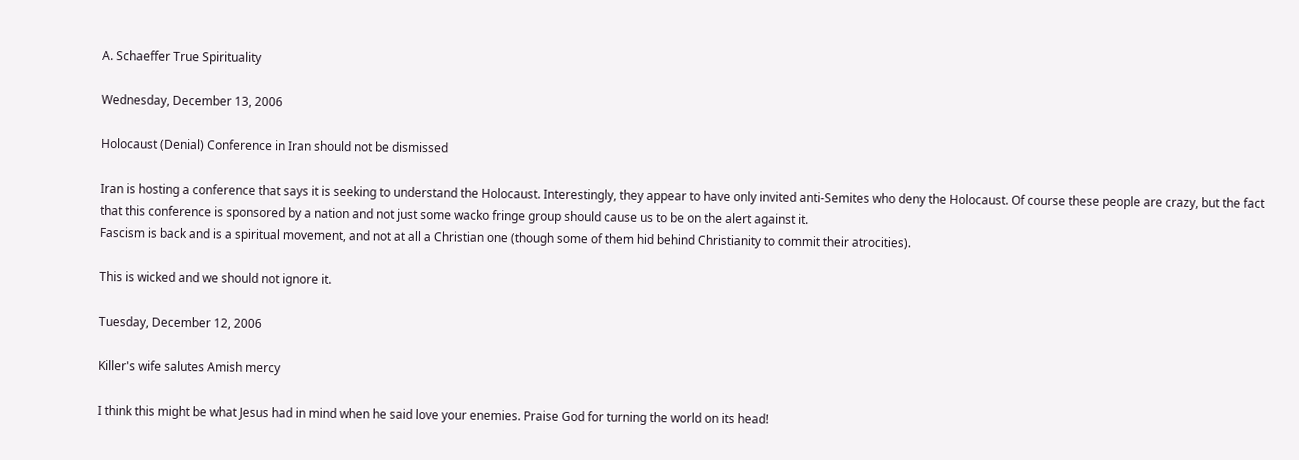A. Schaeffer True Spirituality

Wednesday, December 13, 2006

Holocaust (Denial) Conference in Iran should not be dismissed

Iran is hosting a conference that says it is seeking to understand the Holocaust. Interestingly, they appear to have only invited anti-Semites who deny the Holocaust. Of course these people are crazy, but the fact that this conference is sponsored by a nation and not just some wacko fringe group should cause us to be on the alert against it.
Fascism is back and is a spiritual movement, and not at all a Christian one (though some of them hid behind Christianity to commit their atrocities).

This is wicked and we should not ignore it.

Tuesday, December 12, 2006

Killer's wife salutes Amish mercy

I think this might be what Jesus had in mind when he said love your enemies. Praise God for turning the world on its head!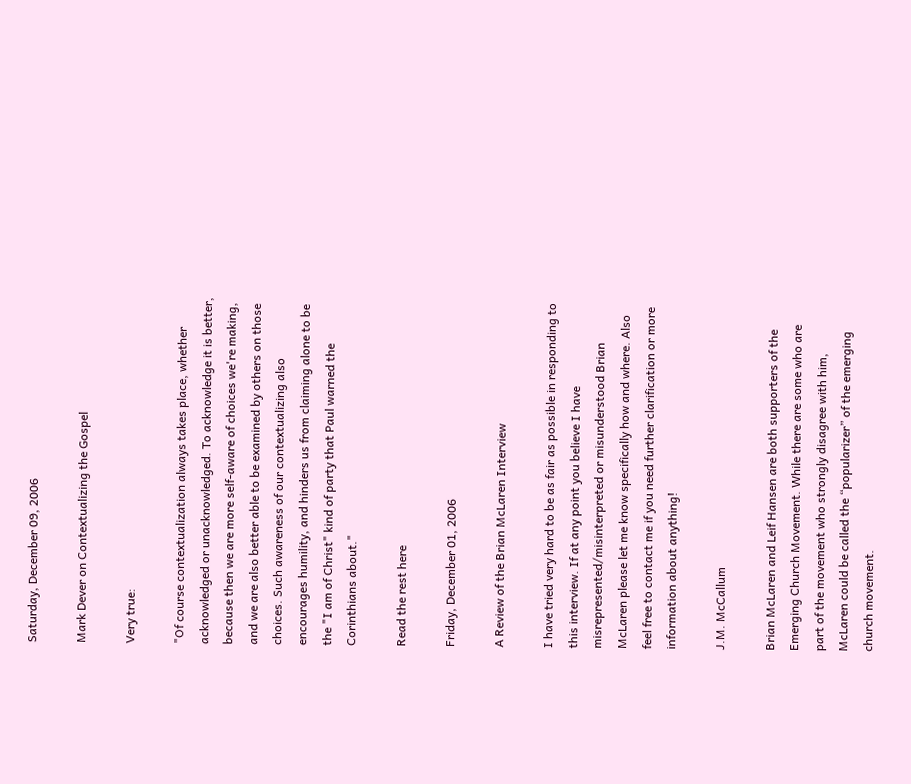Saturday, December 09, 2006

Mark Dever on Contextualizing the Gospel

Very true:

"Of course contextualization always takes place, whether acknowledged or unacknowledged. To acknowledge it is better, because then we are more self-aware of choices we're making, and we are also better able to be examined by others on those choices. Such awareness of our contextualizing also encourages humility, and hinders us from claiming alone to be the "I am of Christ" kind of party that Paul warned the Corinthians about."

Read the rest here

Friday, December 01, 2006

A Review of the Brian McLaren Interview

I have tried very hard to be as fair as possible in responding to this interview. If at any point you believe I have misrepresented/misinterpreted or misunderstood Brian McLaren please let me know specifically how and where. Also feel free to contact me if you need further clarification or more information about anything!

J.M. McCallum

Brian McLaren and Leif Hansen are both supporters of the Emerging Church Movement. While there are some who are part of the movement who strongly disagree with him, McLaren could be called the “popularizer” of the emerging church movement.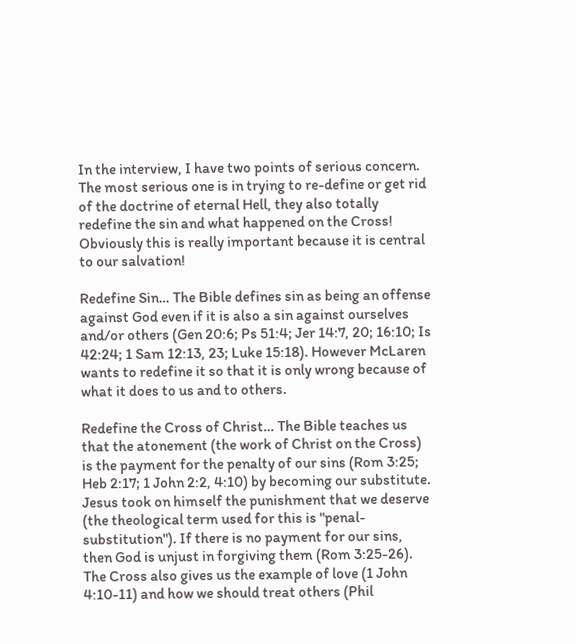In the interview, I have two points of serious concern. The most serious one is in trying to re-define or get rid of the doctrine of eternal Hell, they also totally redefine the sin and what happened on the Cross! Obviously this is really important because it is central to our salvation!

Redefine Sin… The Bible defines sin as being an offense against God even if it is also a sin against ourselves and/or others (Gen 20:6; Ps 51:4; Jer 14:7, 20; 16:10; Is 42:24; 1 Sam 12:13, 23; Luke 15:18). However McLaren wants to redefine it so that it is only wrong because of what it does to us and to others.

Redefine the Cross of Christ… The Bible teaches us that the atonement (the work of Christ on the Cross) is the payment for the penalty of our sins (Rom 3:25; Heb 2:17; 1 John 2:2, 4:10) by becoming our substitute. Jesus took on himself the punishment that we deserve (the theological term used for this is "penal-substitution"). If there is no payment for our sins, then God is unjust in forgiving them (Rom 3:25-26). The Cross also gives us the example of love (1 John 4:10-11) and how we should treat others (Phil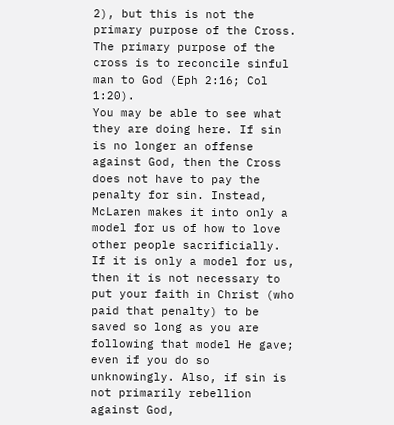2), but this is not the primary purpose of the Cross. The primary purpose of the cross is to reconcile sinful man to God (Eph 2:16; Col 1:20).
You may be able to see what they are doing here. If sin is no longer an offense against God, then the Cross does not have to pay the penalty for sin. Instead, McLaren makes it into only a model for us of how to love other people sacrificially. If it is only a model for us, then it is not necessary to put your faith in Christ (who paid that penalty) to be saved so long as you are following that model He gave; even if you do so unknowingly. Also, if sin is not primarily rebellion against God,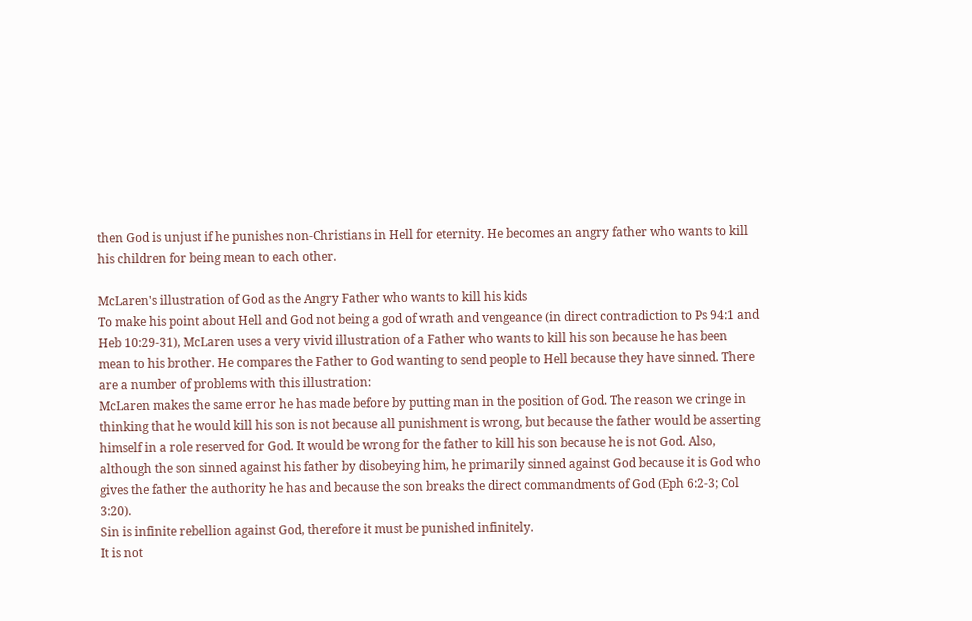then God is unjust if he punishes non-Christians in Hell for eternity. He becomes an angry father who wants to kill his children for being mean to each other.

McLaren's illustration of God as the Angry Father who wants to kill his kids
To make his point about Hell and God not being a god of wrath and vengeance (in direct contradiction to Ps 94:1 and Heb 10:29-31), McLaren uses a very vivid illustration of a Father who wants to kill his son because he has been mean to his brother. He compares the Father to God wanting to send people to Hell because they have sinned. There are a number of problems with this illustration:
McLaren makes the same error he has made before by putting man in the position of God. The reason we cringe in thinking that he would kill his son is not because all punishment is wrong, but because the father would be asserting himself in a role reserved for God. It would be wrong for the father to kill his son because he is not God. Also, although the son sinned against his father by disobeying him, he primarily sinned against God because it is God who gives the father the authority he has and because the son breaks the direct commandments of God (Eph 6:2-3; Col 3:20).
Sin is infinite rebellion against God, therefore it must be punished infinitely.
It is not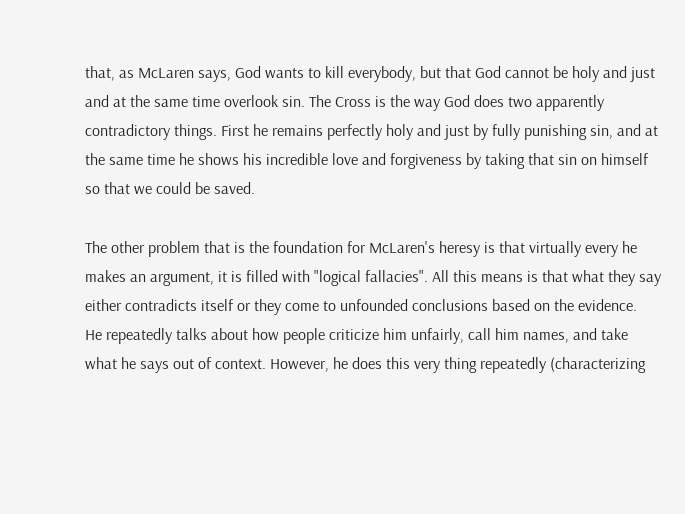that, as McLaren says, God wants to kill everybody, but that God cannot be holy and just and at the same time overlook sin. The Cross is the way God does two apparently contradictory things. First he remains perfectly holy and just by fully punishing sin, and at the same time he shows his incredible love and forgiveness by taking that sin on himself so that we could be saved.

The other problem that is the foundation for McLaren's heresy is that virtually every he makes an argument, it is filled with "logical fallacies". All this means is that what they say either contradicts itself or they come to unfounded conclusions based on the evidence.
He repeatedly talks about how people criticize him unfairly, call him names, and take what he says out of context. However, he does this very thing repeatedly (characterizing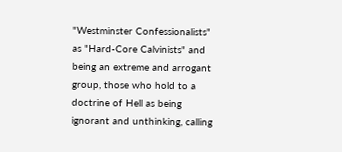"Westminster Confessionalists" as "Hard-Core Calvinists" and being an extreme and arrogant group, those who hold to a doctrine of Hell as being ignorant and unthinking, calling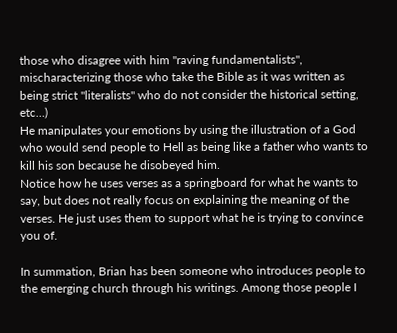those who disagree with him "raving fundamentalists", mischaracterizing those who take the Bible as it was written as being strict "literalists" who do not consider the historical setting, etc…)
He manipulates your emotions by using the illustration of a God who would send people to Hell as being like a father who wants to kill his son because he disobeyed him.
Notice how he uses verses as a springboard for what he wants to say, but does not really focus on explaining the meaning of the verses. He just uses them to support what he is trying to convince you of.

In summation, Brian has been someone who introduces people to the emerging church through his writings. Among those people I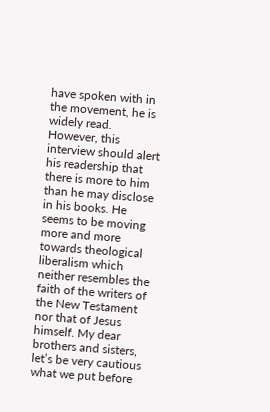have spoken with in the movement, he is widely read. However, this interview should alert his readership that there is more to him than he may disclose in his books. He seems to be moving more and more towards theological liberalism which neither resembles the faith of the writers of the New Testament nor that of Jesus himself. My dear brothers and sisters, let’s be very cautious what we put before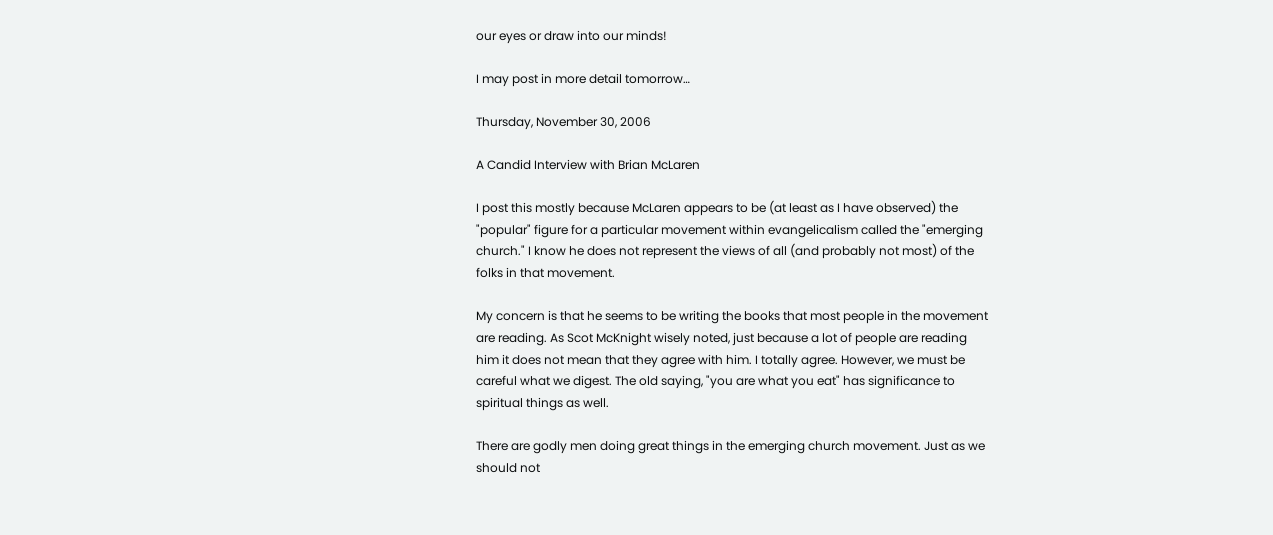our eyes or draw into our minds!

I may post in more detail tomorrow…

Thursday, November 30, 2006

A Candid Interview with Brian McLaren

I post this mostly because McLaren appears to be (at least as I have observed) the "popular" figure for a particular movement within evangelicalism called the "emerging church." I know he does not represent the views of all (and probably not most) of the folks in that movement.

My concern is that he seems to be writing the books that most people in the movement are reading. As Scot McKnight wisely noted, just because a lot of people are reading him it does not mean that they agree with him. I totally agree. However, we must be careful what we digest. The old saying, "you are what you eat" has significance to spiritual things as well.

There are godly men doing great things in the emerging church movement. Just as we should not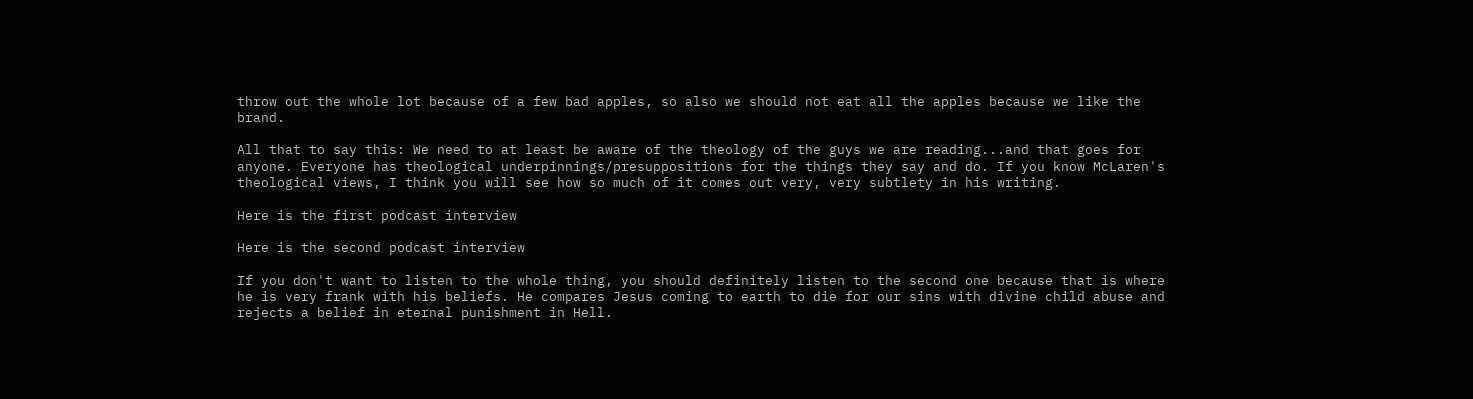throw out the whole lot because of a few bad apples, so also we should not eat all the apples because we like the brand.

All that to say this: We need to at least be aware of the theology of the guys we are reading...and that goes for anyone. Everyone has theological underpinnings/presuppositions for the things they say and do. If you know McLaren's theological views, I think you will see how so much of it comes out very, very subtlety in his writing.

Here is the first podcast interview

Here is the second podcast interview

If you don't want to listen to the whole thing, you should definitely listen to the second one because that is where he is very frank with his beliefs. He compares Jesus coming to earth to die for our sins with divine child abuse and rejects a belief in eternal punishment in Hell.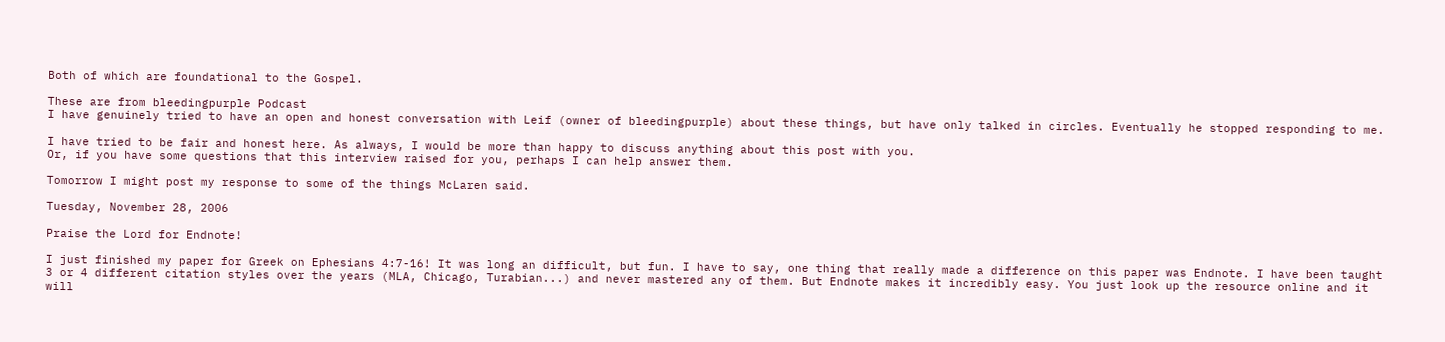Both of which are foundational to the Gospel.

These are from bleedingpurple Podcast
I have genuinely tried to have an open and honest conversation with Leif (owner of bleedingpurple) about these things, but have only talked in circles. Eventually he stopped responding to me.

I have tried to be fair and honest here. As always, I would be more than happy to discuss anything about this post with you.
Or, if you have some questions that this interview raised for you, perhaps I can help answer them.

Tomorrow I might post my response to some of the things McLaren said.

Tuesday, November 28, 2006

Praise the Lord for Endnote!

I just finished my paper for Greek on Ephesians 4:7-16! It was long an difficult, but fun. I have to say, one thing that really made a difference on this paper was Endnote. I have been taught 3 or 4 different citation styles over the years (MLA, Chicago, Turabian...) and never mastered any of them. But Endnote makes it incredibly easy. You just look up the resource online and it will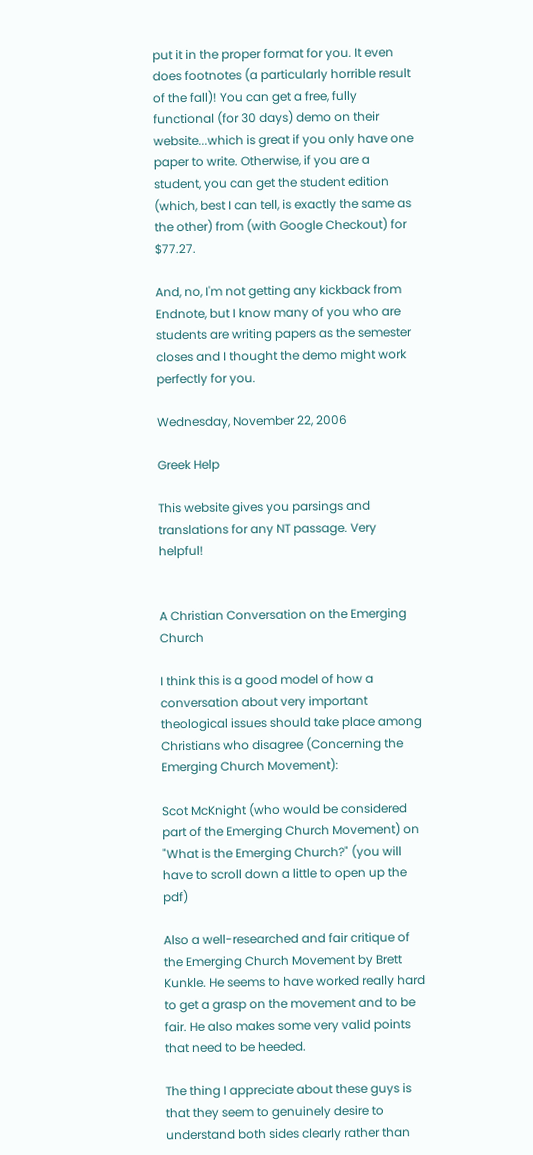put it in the proper format for you. It even does footnotes (a particularly horrible result of the fall)! You can get a free, fully functional (for 30 days) demo on their website...which is great if you only have one paper to write. Otherwise, if you are a student, you can get the student edition (which, best I can tell, is exactly the same as the other) from (with Google Checkout) for $77.27.

And, no, I'm not getting any kickback from Endnote, but I know many of you who are students are writing papers as the semester closes and I thought the demo might work perfectly for you.

Wednesday, November 22, 2006

Greek Help

This website gives you parsings and translations for any NT passage. Very helpful!


A Christian Conversation on the Emerging Church

I think this is a good model of how a conversation about very important theological issues should take place among Christians who disagree (Concerning the Emerging Church Movement):

Scot McKnight (who would be considered part of the Emerging Church Movement) on "What is the Emerging Church?" (you will have to scroll down a little to open up the pdf)

Also a well-researched and fair critique of the Emerging Church Movement by Brett Kunkle. He seems to have worked really hard to get a grasp on the movement and to be fair. He also makes some very valid points that need to be heeded.

The thing I appreciate about these guys is that they seem to genuinely desire to understand both sides clearly rather than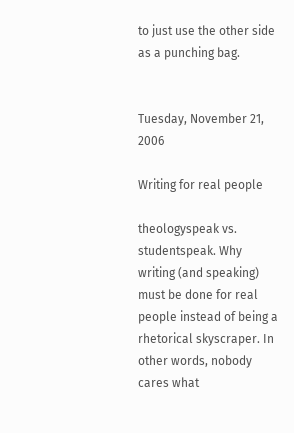to just use the other side as a punching bag.


Tuesday, November 21, 2006

Writing for real people

theologyspeak vs. studentspeak. Why writing (and speaking) must be done for real people instead of being a rhetorical skyscraper. In other words, nobody cares what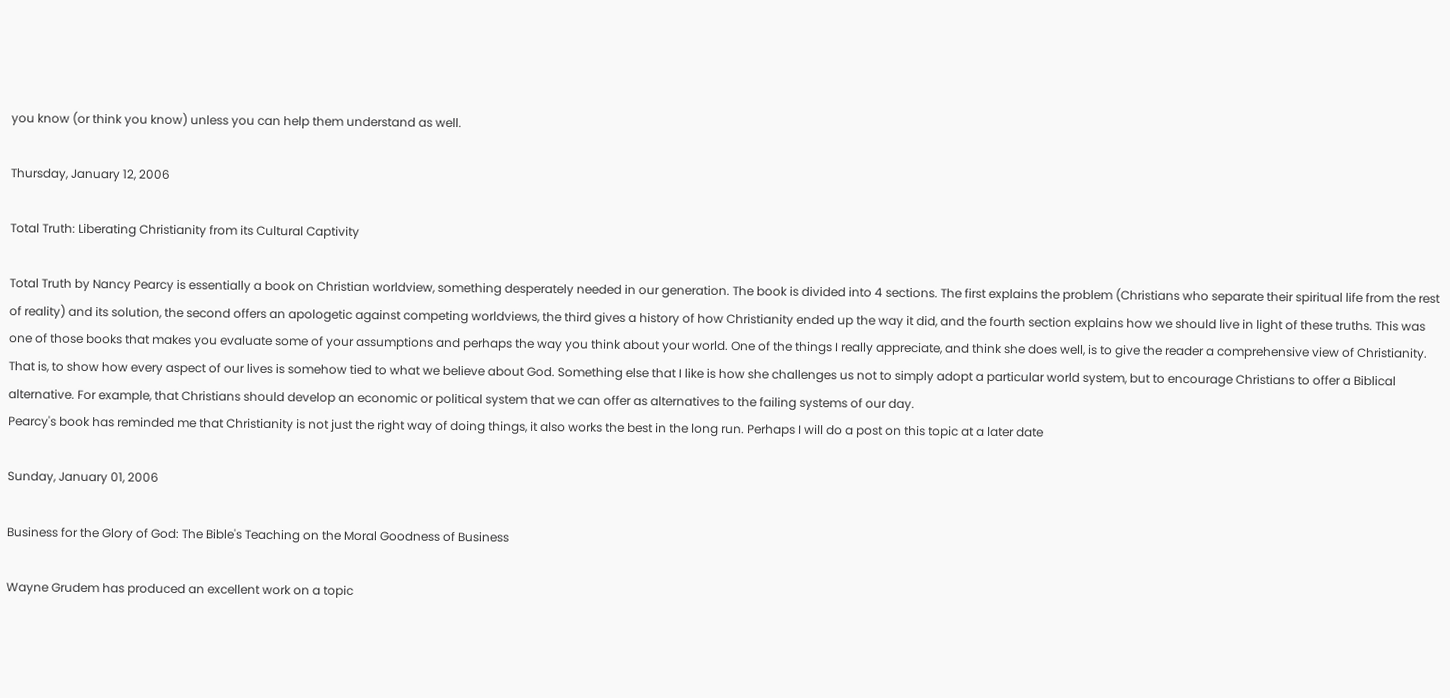you know (or think you know) unless you can help them understand as well.

Thursday, January 12, 2006

Total Truth: Liberating Christianity from its Cultural Captivity

Total Truth by Nancy Pearcy is essentially a book on Christian worldview, something desperately needed in our generation. The book is divided into 4 sections. The first explains the problem (Christians who separate their spiritual life from the rest of reality) and its solution, the second offers an apologetic against competing worldviews, the third gives a history of how Christianity ended up the way it did, and the fourth section explains how we should live in light of these truths. This was one of those books that makes you evaluate some of your assumptions and perhaps the way you think about your world. One of the things I really appreciate, and think she does well, is to give the reader a comprehensive view of Christianity. That is, to show how every aspect of our lives is somehow tied to what we believe about God. Something else that I like is how she challenges us not to simply adopt a particular world system, but to encourage Christians to offer a Biblical alternative. For example, that Christians should develop an economic or political system that we can offer as alternatives to the failing systems of our day.
Pearcy's book has reminded me that Christianity is not just the right way of doing things, it also works the best in the long run. Perhaps I will do a post on this topic at a later date

Sunday, January 01, 2006

Business for the Glory of God: The Bible's Teaching on the Moral Goodness of Business

Wayne Grudem has produced an excellent work on a topic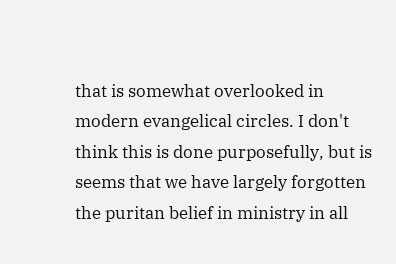that is somewhat overlooked in modern evangelical circles. I don't think this is done purposefully, but is seems that we have largely forgotten the puritan belief in ministry in all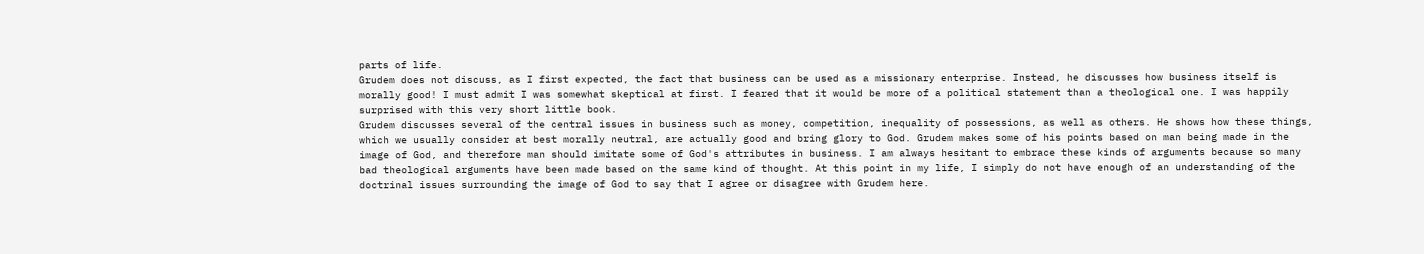parts of life.
Grudem does not discuss, as I first expected, the fact that business can be used as a missionary enterprise. Instead, he discusses how business itself is morally good! I must admit I was somewhat skeptical at first. I feared that it would be more of a political statement than a theological one. I was happily surprised with this very short little book.
Grudem discusses several of the central issues in business such as money, competition, inequality of possessions, as well as others. He shows how these things, which we usually consider at best morally neutral, are actually good and bring glory to God. Grudem makes some of his points based on man being made in the image of God, and therefore man should imitate some of God's attributes in business. I am always hesitant to embrace these kinds of arguments because so many bad theological arguments have been made based on the same kind of thought. At this point in my life, I simply do not have enough of an understanding of the doctrinal issues surrounding the image of God to say that I agree or disagree with Grudem here.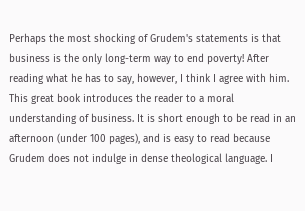Perhaps the most shocking of Grudem's statements is that business is the only long-term way to end poverty! After reading what he has to say, however, I think I agree with him.
This great book introduces the reader to a moral understanding of business. It is short enough to be read in an afternoon (under 100 pages), and is easy to read because Grudem does not indulge in dense theological language. I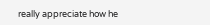really appreciate how he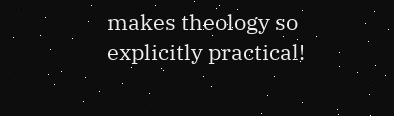makes theology so explicitly practical!